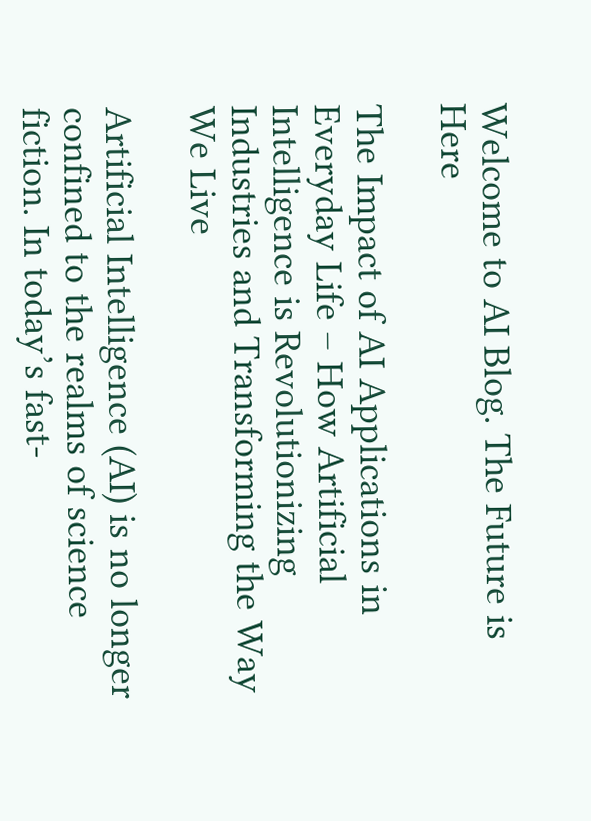Welcome to AI Blog. The Future is Here

The Impact of AI Applications in Everyday Life – How Artificial Intelligence is Revolutionizing Industries and Transforming the Way We Live

Artificial Intelligence (AI) is no longer confined to the realms of science fiction. In today’s fast-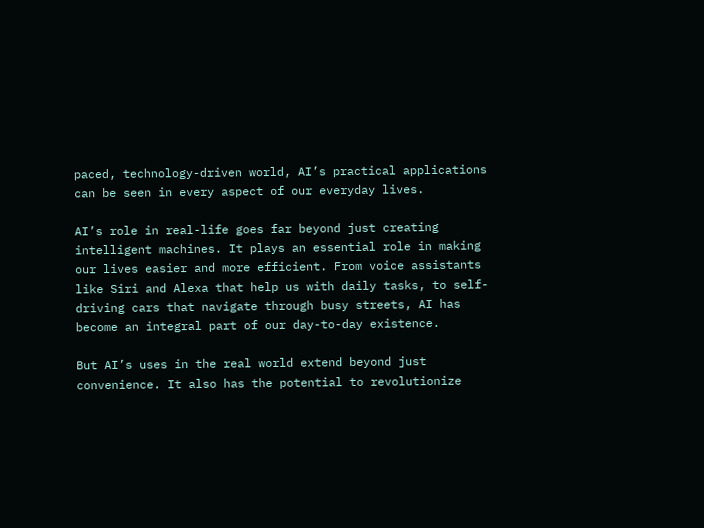paced, technology-driven world, AI’s practical applications can be seen in every aspect of our everyday lives.

AI’s role in real-life goes far beyond just creating intelligent machines. It plays an essential role in making our lives easier and more efficient. From voice assistants like Siri and Alexa that help us with daily tasks, to self-driving cars that navigate through busy streets, AI has become an integral part of our day-to-day existence.

But AI’s uses in the real world extend beyond just convenience. It also has the potential to revolutionize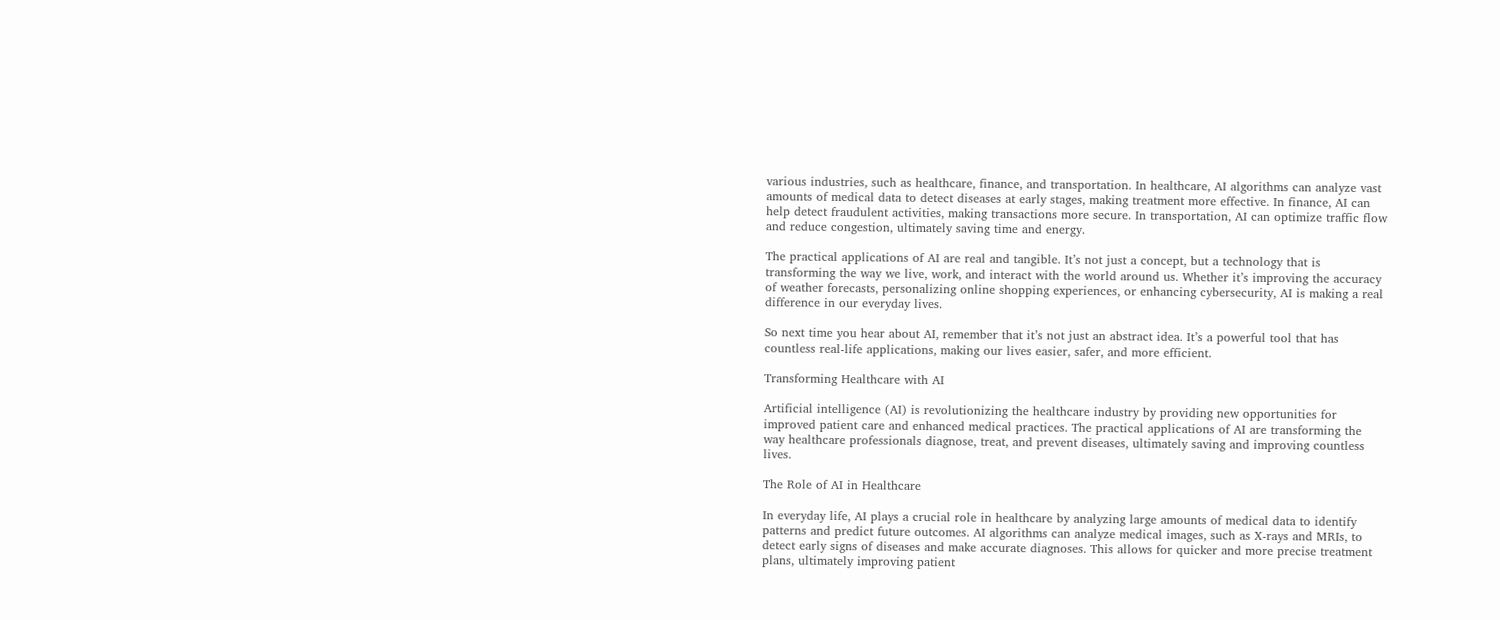various industries, such as healthcare, finance, and transportation. In healthcare, AI algorithms can analyze vast amounts of medical data to detect diseases at early stages, making treatment more effective. In finance, AI can help detect fraudulent activities, making transactions more secure. In transportation, AI can optimize traffic flow and reduce congestion, ultimately saving time and energy.

The practical applications of AI are real and tangible. It’s not just a concept, but a technology that is transforming the way we live, work, and interact with the world around us. Whether it’s improving the accuracy of weather forecasts, personalizing online shopping experiences, or enhancing cybersecurity, AI is making a real difference in our everyday lives.

So next time you hear about AI, remember that it’s not just an abstract idea. It’s a powerful tool that has countless real-life applications, making our lives easier, safer, and more efficient.

Transforming Healthcare with AI

Artificial intelligence (AI) is revolutionizing the healthcare industry by providing new opportunities for improved patient care and enhanced medical practices. The practical applications of AI are transforming the way healthcare professionals diagnose, treat, and prevent diseases, ultimately saving and improving countless lives.

The Role of AI in Healthcare

In everyday life, AI plays a crucial role in healthcare by analyzing large amounts of medical data to identify patterns and predict future outcomes. AI algorithms can analyze medical images, such as X-rays and MRIs, to detect early signs of diseases and make accurate diagnoses. This allows for quicker and more precise treatment plans, ultimately improving patient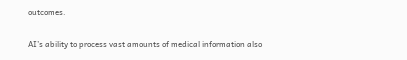outcomes.

AI’s ability to process vast amounts of medical information also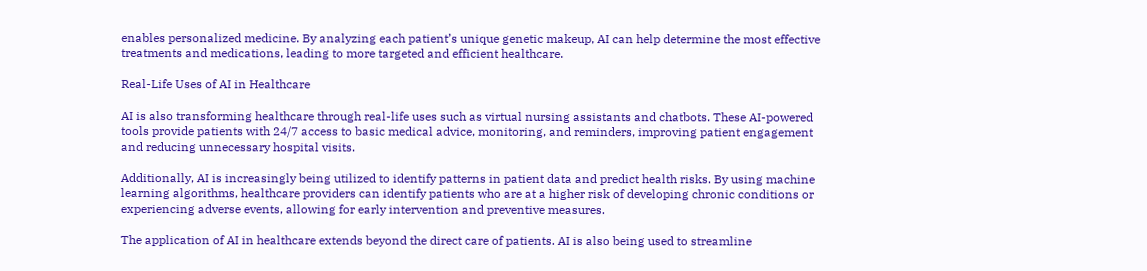enables personalized medicine. By analyzing each patient’s unique genetic makeup, AI can help determine the most effective treatments and medications, leading to more targeted and efficient healthcare.

Real-Life Uses of AI in Healthcare

AI is also transforming healthcare through real-life uses such as virtual nursing assistants and chatbots. These AI-powered tools provide patients with 24/7 access to basic medical advice, monitoring, and reminders, improving patient engagement and reducing unnecessary hospital visits.

Additionally, AI is increasingly being utilized to identify patterns in patient data and predict health risks. By using machine learning algorithms, healthcare providers can identify patients who are at a higher risk of developing chronic conditions or experiencing adverse events, allowing for early intervention and preventive measures.

The application of AI in healthcare extends beyond the direct care of patients. AI is also being used to streamline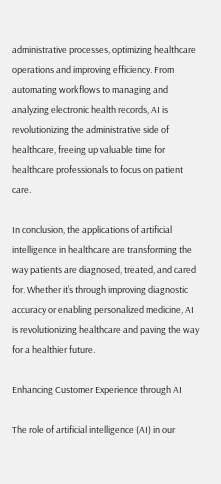administrative processes, optimizing healthcare operations and improving efficiency. From automating workflows to managing and analyzing electronic health records, AI is revolutionizing the administrative side of healthcare, freeing up valuable time for healthcare professionals to focus on patient care.

In conclusion, the applications of artificial intelligence in healthcare are transforming the way patients are diagnosed, treated, and cared for. Whether it’s through improving diagnostic accuracy or enabling personalized medicine, AI is revolutionizing healthcare and paving the way for a healthier future.

Enhancing Customer Experience through AI

The role of artificial intelligence (AI) in our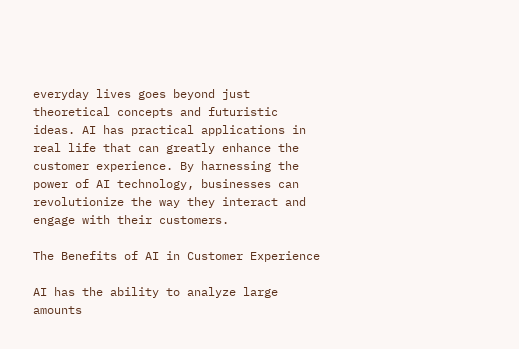everyday lives goes beyond just theoretical concepts and futuristic ideas. AI has practical applications in real life that can greatly enhance the customer experience. By harnessing the power of AI technology, businesses can revolutionize the way they interact and engage with their customers.

The Benefits of AI in Customer Experience

AI has the ability to analyze large amounts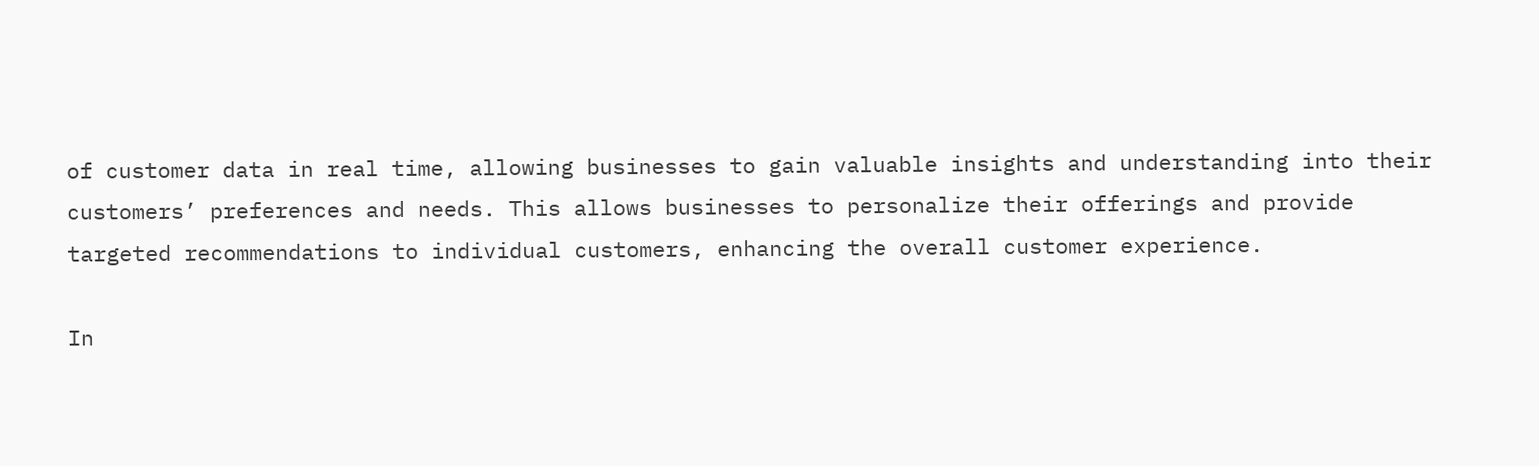of customer data in real time, allowing businesses to gain valuable insights and understanding into their customers’ preferences and needs. This allows businesses to personalize their offerings and provide targeted recommendations to individual customers, enhancing the overall customer experience.

In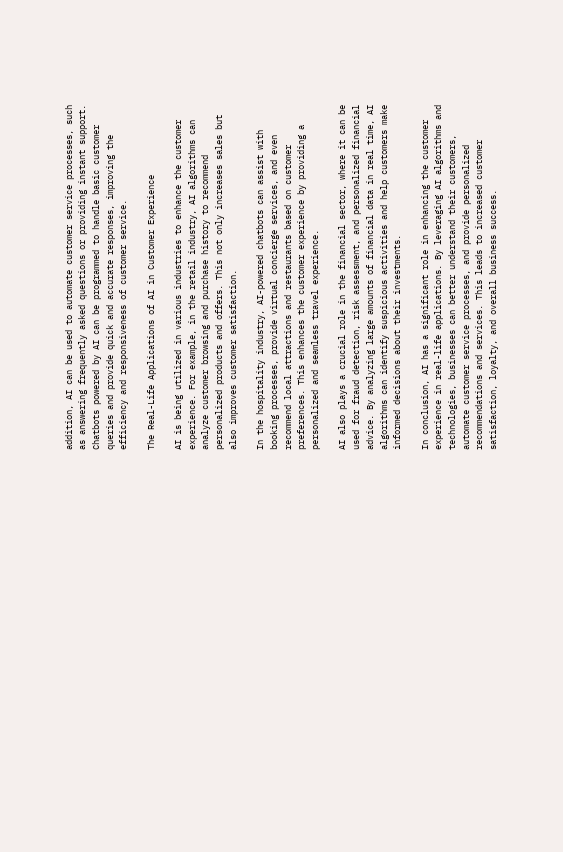addition, AI can be used to automate customer service processes, such as answering frequently asked questions or providing instant support. Chatbots powered by AI can be programmed to handle basic customer queries and provide quick and accurate responses, improving the efficiency and responsiveness of customer service.

The Real-Life Applications of AI in Customer Experience

AI is being utilized in various industries to enhance the customer experience. For example, in the retail industry, AI algorithms can analyze customer browsing and purchase history to recommend personalized products and offers. This not only increases sales but also improves customer satisfaction.

In the hospitality industry, AI-powered chatbots can assist with booking processes, provide virtual concierge services, and even recommend local attractions and restaurants based on customer preferences. This enhances the customer experience by providing a personalized and seamless travel experience.

AI also plays a crucial role in the financial sector, where it can be used for fraud detection, risk assessment, and personalized financial advice. By analyzing large amounts of financial data in real time, AI algorithms can identify suspicious activities and help customers make informed decisions about their investments.

In conclusion, AI has a significant role in enhancing the customer experience in real-life applications. By leveraging AI algorithms and technologies, businesses can better understand their customers, automate customer service processes, and provide personalized recommendations and services. This leads to increased customer satisfaction, loyalty, and overall business success.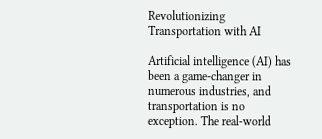Revolutionizing Transportation with AI

Artificial intelligence (AI) has been a game-changer in numerous industries, and transportation is no exception. The real-world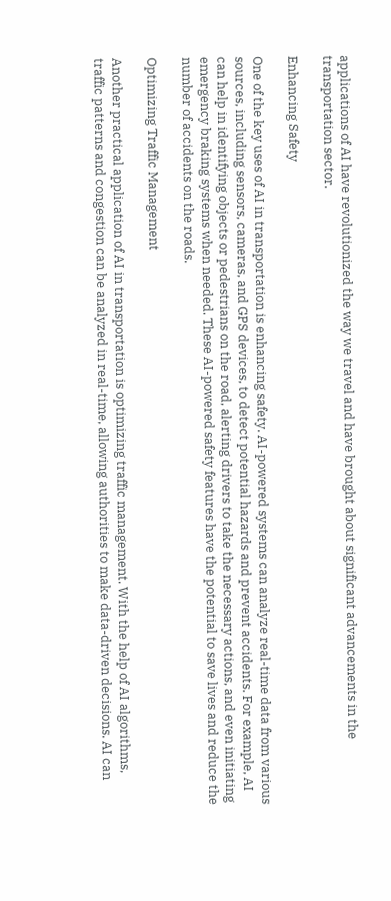applications of AI have revolutionized the way we travel and have brought about significant advancements in the transportation sector.

Enhancing Safety

One of the key uses of AI in transportation is enhancing safety. AI-powered systems can analyze real-time data from various sources, including sensors, cameras, and GPS devices, to detect potential hazards and prevent accidents. For example, AI can help in identifying objects or pedestrians on the road, alerting drivers to take the necessary actions, and even initiating emergency braking systems when needed. These AI-powered safety features have the potential to save lives and reduce the number of accidents on the roads.

Optimizing Traffic Management

Another practical application of AI in transportation is optimizing traffic management. With the help of AI algorithms, traffic patterns and congestion can be analyzed in real-time, allowing authorities to make data-driven decisions. AI can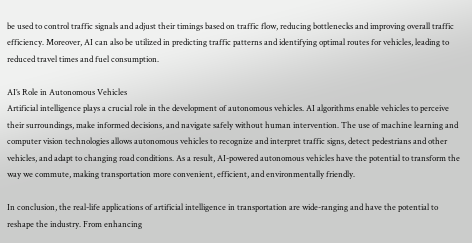be used to control traffic signals and adjust their timings based on traffic flow, reducing bottlenecks and improving overall traffic efficiency. Moreover, AI can also be utilized in predicting traffic patterns and identifying optimal routes for vehicles, leading to reduced travel times and fuel consumption.

AI’s Role in Autonomous Vehicles
Artificial intelligence plays a crucial role in the development of autonomous vehicles. AI algorithms enable vehicles to perceive their surroundings, make informed decisions, and navigate safely without human intervention. The use of machine learning and computer vision technologies allows autonomous vehicles to recognize and interpret traffic signs, detect pedestrians and other vehicles, and adapt to changing road conditions. As a result, AI-powered autonomous vehicles have the potential to transform the way we commute, making transportation more convenient, efficient, and environmentally friendly.

In conclusion, the real-life applications of artificial intelligence in transportation are wide-ranging and have the potential to reshape the industry. From enhancing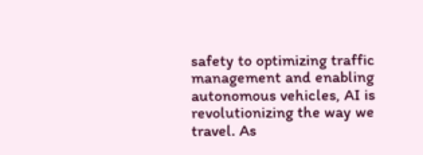safety to optimizing traffic management and enabling autonomous vehicles, AI is revolutionizing the way we travel. As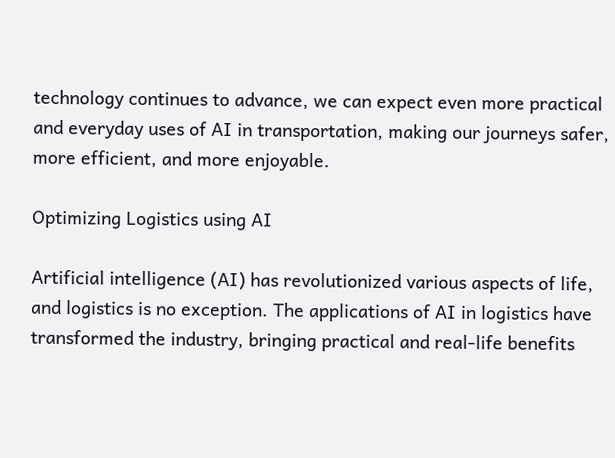technology continues to advance, we can expect even more practical and everyday uses of AI in transportation, making our journeys safer, more efficient, and more enjoyable.

Optimizing Logistics using AI

Artificial intelligence (AI) has revolutionized various aspects of life, and logistics is no exception. The applications of AI in logistics have transformed the industry, bringing practical and real-life benefits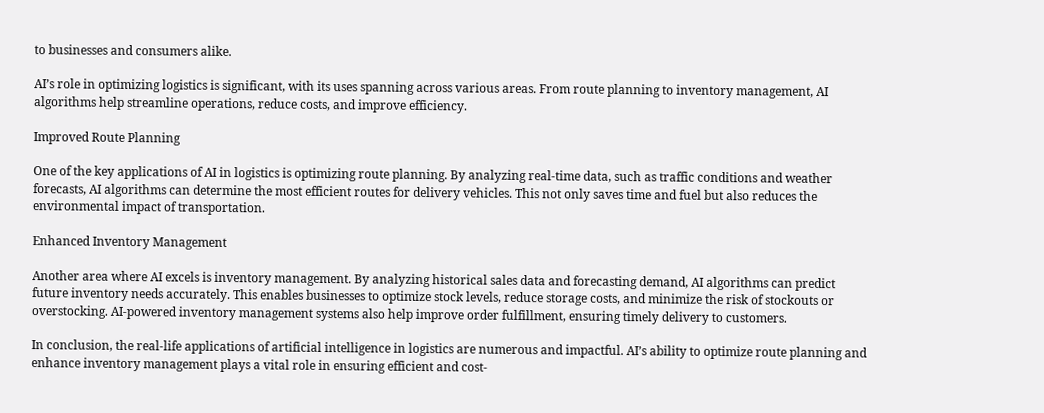to businesses and consumers alike.

AI’s role in optimizing logistics is significant, with its uses spanning across various areas. From route planning to inventory management, AI algorithms help streamline operations, reduce costs, and improve efficiency.

Improved Route Planning

One of the key applications of AI in logistics is optimizing route planning. By analyzing real-time data, such as traffic conditions and weather forecasts, AI algorithms can determine the most efficient routes for delivery vehicles. This not only saves time and fuel but also reduces the environmental impact of transportation.

Enhanced Inventory Management

Another area where AI excels is inventory management. By analyzing historical sales data and forecasting demand, AI algorithms can predict future inventory needs accurately. This enables businesses to optimize stock levels, reduce storage costs, and minimize the risk of stockouts or overstocking. AI-powered inventory management systems also help improve order fulfillment, ensuring timely delivery to customers.

In conclusion, the real-life applications of artificial intelligence in logistics are numerous and impactful. AI’s ability to optimize route planning and enhance inventory management plays a vital role in ensuring efficient and cost-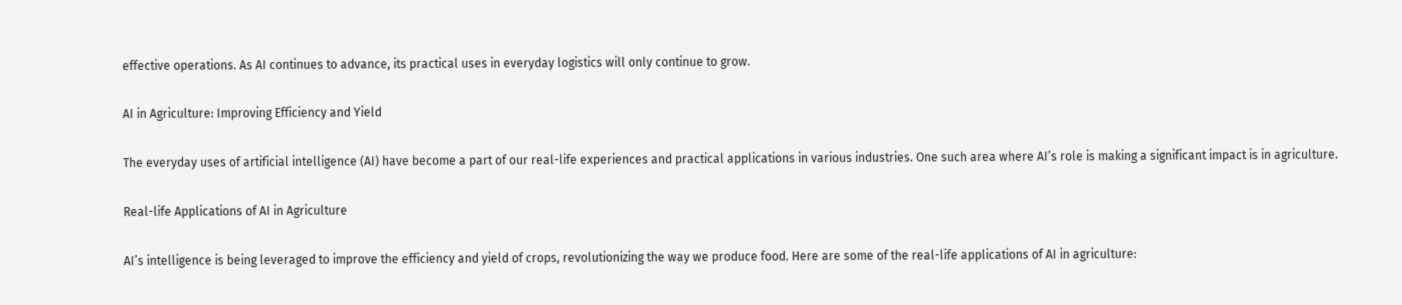effective operations. As AI continues to advance, its practical uses in everyday logistics will only continue to grow.

AI in Agriculture: Improving Efficiency and Yield

The everyday uses of artificial intelligence (AI) have become a part of our real-life experiences and practical applications in various industries. One such area where AI’s role is making a significant impact is in agriculture.

Real-life Applications of AI in Agriculture

AI’s intelligence is being leveraged to improve the efficiency and yield of crops, revolutionizing the way we produce food. Here are some of the real-life applications of AI in agriculture: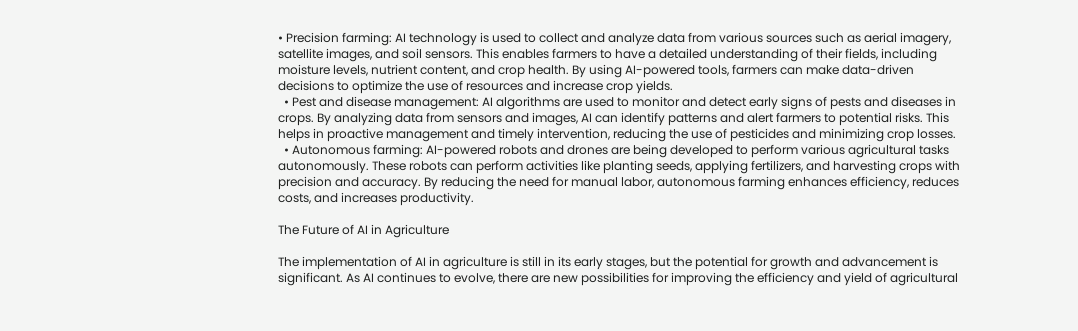• Precision farming: AI technology is used to collect and analyze data from various sources such as aerial imagery, satellite images, and soil sensors. This enables farmers to have a detailed understanding of their fields, including moisture levels, nutrient content, and crop health. By using AI-powered tools, farmers can make data-driven decisions to optimize the use of resources and increase crop yields.
  • Pest and disease management: AI algorithms are used to monitor and detect early signs of pests and diseases in crops. By analyzing data from sensors and images, AI can identify patterns and alert farmers to potential risks. This helps in proactive management and timely intervention, reducing the use of pesticides and minimizing crop losses.
  • Autonomous farming: AI-powered robots and drones are being developed to perform various agricultural tasks autonomously. These robots can perform activities like planting seeds, applying fertilizers, and harvesting crops with precision and accuracy. By reducing the need for manual labor, autonomous farming enhances efficiency, reduces costs, and increases productivity.

The Future of AI in Agriculture

The implementation of AI in agriculture is still in its early stages, but the potential for growth and advancement is significant. As AI continues to evolve, there are new possibilities for improving the efficiency and yield of agricultural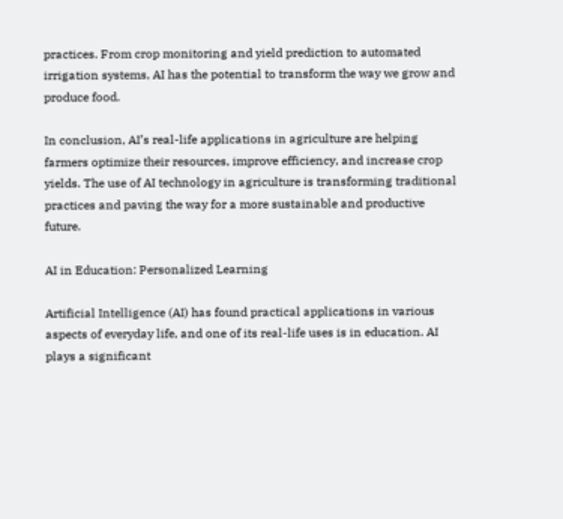practices. From crop monitoring and yield prediction to automated irrigation systems, AI has the potential to transform the way we grow and produce food.

In conclusion, AI’s real-life applications in agriculture are helping farmers optimize their resources, improve efficiency, and increase crop yields. The use of AI technology in agriculture is transforming traditional practices and paving the way for a more sustainable and productive future.

AI in Education: Personalized Learning

Artificial Intelligence (AI) has found practical applications in various aspects of everyday life, and one of its real-life uses is in education. AI plays a significant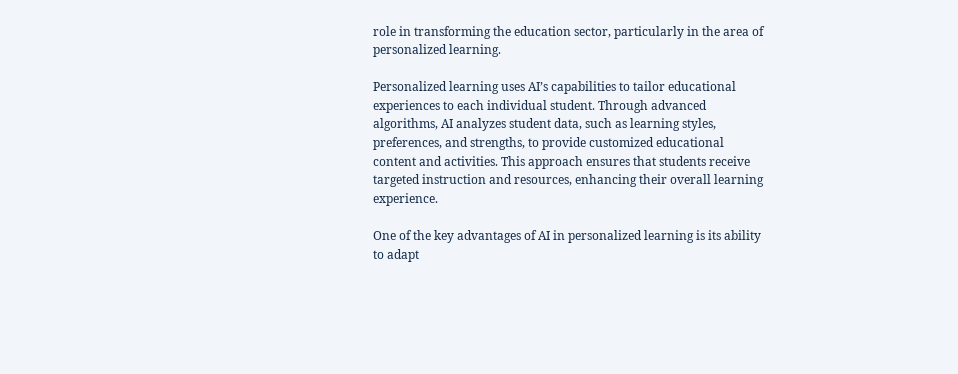role in transforming the education sector, particularly in the area of personalized learning.

Personalized learning uses AI’s capabilities to tailor educational experiences to each individual student. Through advanced algorithms, AI analyzes student data, such as learning styles, preferences, and strengths, to provide customized educational content and activities. This approach ensures that students receive targeted instruction and resources, enhancing their overall learning experience.

One of the key advantages of AI in personalized learning is its ability to adapt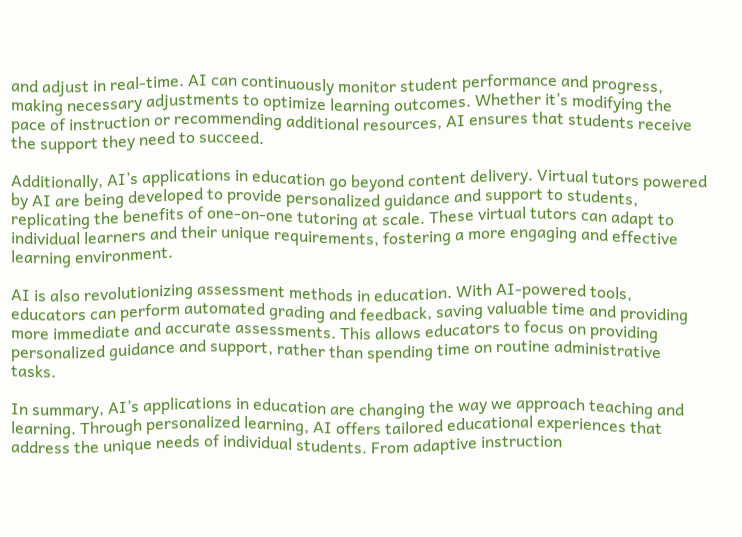and adjust in real-time. AI can continuously monitor student performance and progress, making necessary adjustments to optimize learning outcomes. Whether it’s modifying the pace of instruction or recommending additional resources, AI ensures that students receive the support they need to succeed.

Additionally, AI’s applications in education go beyond content delivery. Virtual tutors powered by AI are being developed to provide personalized guidance and support to students, replicating the benefits of one-on-one tutoring at scale. These virtual tutors can adapt to individual learners and their unique requirements, fostering a more engaging and effective learning environment.

AI is also revolutionizing assessment methods in education. With AI-powered tools, educators can perform automated grading and feedback, saving valuable time and providing more immediate and accurate assessments. This allows educators to focus on providing personalized guidance and support, rather than spending time on routine administrative tasks.

In summary, AI’s applications in education are changing the way we approach teaching and learning. Through personalized learning, AI offers tailored educational experiences that address the unique needs of individual students. From adaptive instruction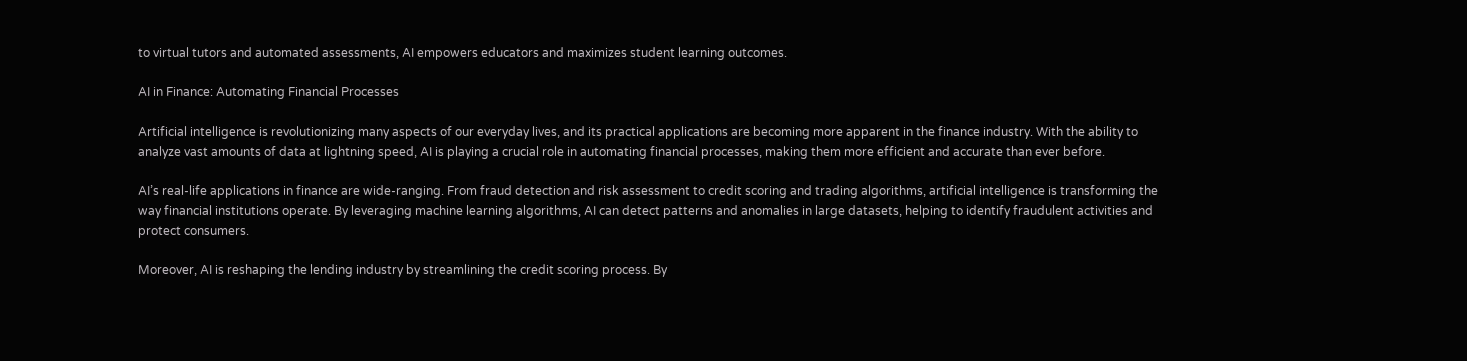to virtual tutors and automated assessments, AI empowers educators and maximizes student learning outcomes.

AI in Finance: Automating Financial Processes

Artificial intelligence is revolutionizing many aspects of our everyday lives, and its practical applications are becoming more apparent in the finance industry. With the ability to analyze vast amounts of data at lightning speed, AI is playing a crucial role in automating financial processes, making them more efficient and accurate than ever before.

AI’s real-life applications in finance are wide-ranging. From fraud detection and risk assessment to credit scoring and trading algorithms, artificial intelligence is transforming the way financial institutions operate. By leveraging machine learning algorithms, AI can detect patterns and anomalies in large datasets, helping to identify fraudulent activities and protect consumers.

Moreover, AI is reshaping the lending industry by streamlining the credit scoring process. By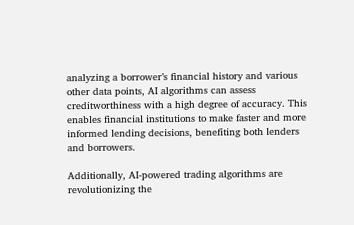analyzing a borrower’s financial history and various other data points, AI algorithms can assess creditworthiness with a high degree of accuracy. This enables financial institutions to make faster and more informed lending decisions, benefiting both lenders and borrowers.

Additionally, AI-powered trading algorithms are revolutionizing the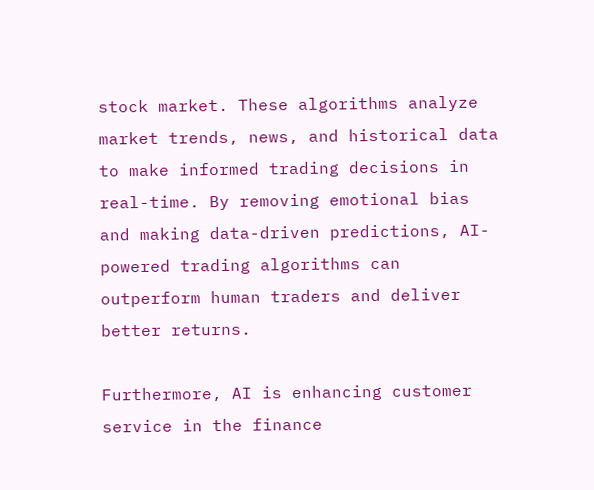stock market. These algorithms analyze market trends, news, and historical data to make informed trading decisions in real-time. By removing emotional bias and making data-driven predictions, AI-powered trading algorithms can outperform human traders and deliver better returns.

Furthermore, AI is enhancing customer service in the finance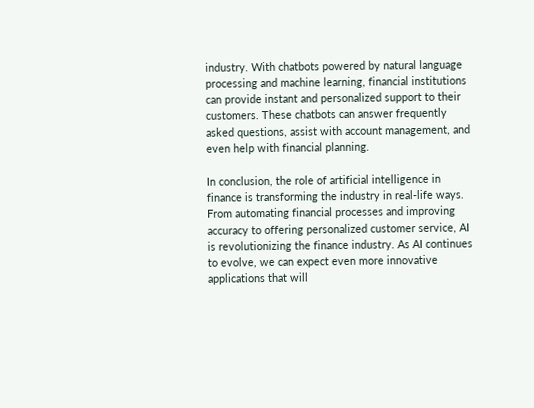industry. With chatbots powered by natural language processing and machine learning, financial institutions can provide instant and personalized support to their customers. These chatbots can answer frequently asked questions, assist with account management, and even help with financial planning.

In conclusion, the role of artificial intelligence in finance is transforming the industry in real-life ways. From automating financial processes and improving accuracy to offering personalized customer service, AI is revolutionizing the finance industry. As AI continues to evolve, we can expect even more innovative applications that will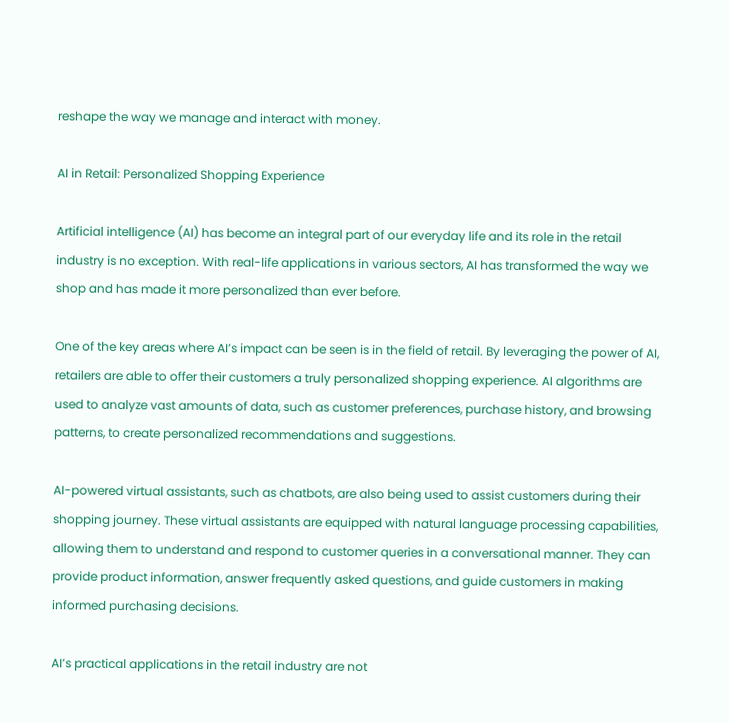reshape the way we manage and interact with money.

AI in Retail: Personalized Shopping Experience

Artificial intelligence (AI) has become an integral part of our everyday life and its role in the retail industry is no exception. With real-life applications in various sectors, AI has transformed the way we shop and has made it more personalized than ever before.

One of the key areas where AI’s impact can be seen is in the field of retail. By leveraging the power of AI, retailers are able to offer their customers a truly personalized shopping experience. AI algorithms are used to analyze vast amounts of data, such as customer preferences, purchase history, and browsing patterns, to create personalized recommendations and suggestions.

AI-powered virtual assistants, such as chatbots, are also being used to assist customers during their shopping journey. These virtual assistants are equipped with natural language processing capabilities, allowing them to understand and respond to customer queries in a conversational manner. They can provide product information, answer frequently asked questions, and guide customers in making informed purchasing decisions.

AI’s practical applications in the retail industry are not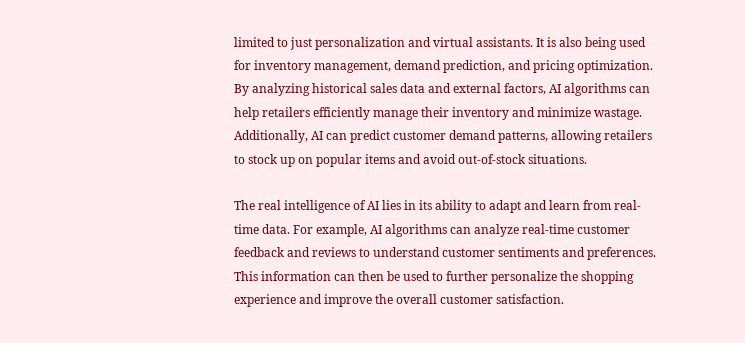limited to just personalization and virtual assistants. It is also being used for inventory management, demand prediction, and pricing optimization. By analyzing historical sales data and external factors, AI algorithms can help retailers efficiently manage their inventory and minimize wastage. Additionally, AI can predict customer demand patterns, allowing retailers to stock up on popular items and avoid out-of-stock situations.

The real intelligence of AI lies in its ability to adapt and learn from real-time data. For example, AI algorithms can analyze real-time customer feedback and reviews to understand customer sentiments and preferences. This information can then be used to further personalize the shopping experience and improve the overall customer satisfaction.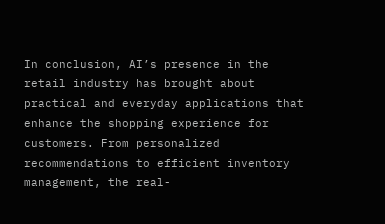In conclusion, AI’s presence in the retail industry has brought about practical and everyday applications that enhance the shopping experience for customers. From personalized recommendations to efficient inventory management, the real-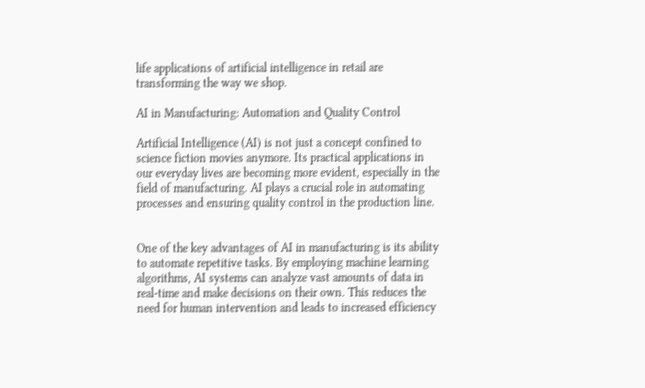life applications of artificial intelligence in retail are transforming the way we shop.

AI in Manufacturing: Automation and Quality Control

Artificial Intelligence (AI) is not just a concept confined to science fiction movies anymore. Its practical applications in our everyday lives are becoming more evident, especially in the field of manufacturing. AI plays a crucial role in automating processes and ensuring quality control in the production line.


One of the key advantages of AI in manufacturing is its ability to automate repetitive tasks. By employing machine learning algorithms, AI systems can analyze vast amounts of data in real-time and make decisions on their own. This reduces the need for human intervention and leads to increased efficiency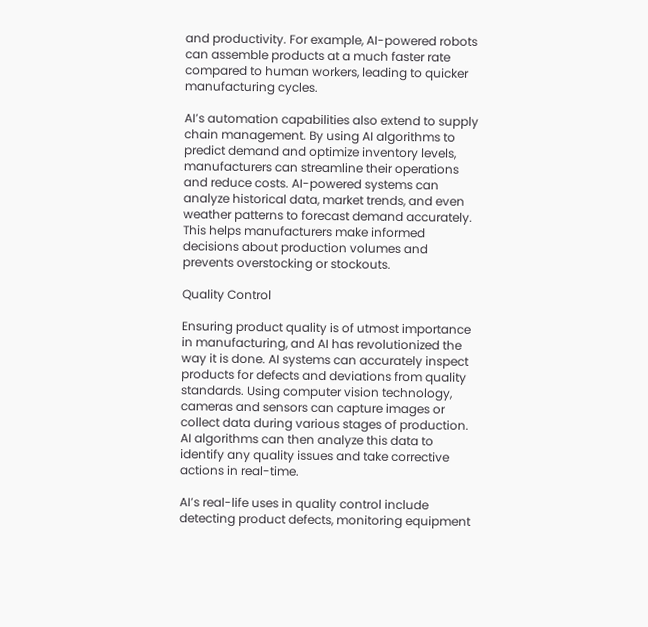and productivity. For example, AI-powered robots can assemble products at a much faster rate compared to human workers, leading to quicker manufacturing cycles.

AI’s automation capabilities also extend to supply chain management. By using AI algorithms to predict demand and optimize inventory levels, manufacturers can streamline their operations and reduce costs. AI-powered systems can analyze historical data, market trends, and even weather patterns to forecast demand accurately. This helps manufacturers make informed decisions about production volumes and prevents overstocking or stockouts.

Quality Control

Ensuring product quality is of utmost importance in manufacturing, and AI has revolutionized the way it is done. AI systems can accurately inspect products for defects and deviations from quality standards. Using computer vision technology, cameras and sensors can capture images or collect data during various stages of production. AI algorithms can then analyze this data to identify any quality issues and take corrective actions in real-time.

AI’s real-life uses in quality control include detecting product defects, monitoring equipment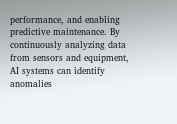performance, and enabling predictive maintenance. By continuously analyzing data from sensors and equipment, AI systems can identify anomalies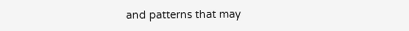and patterns that may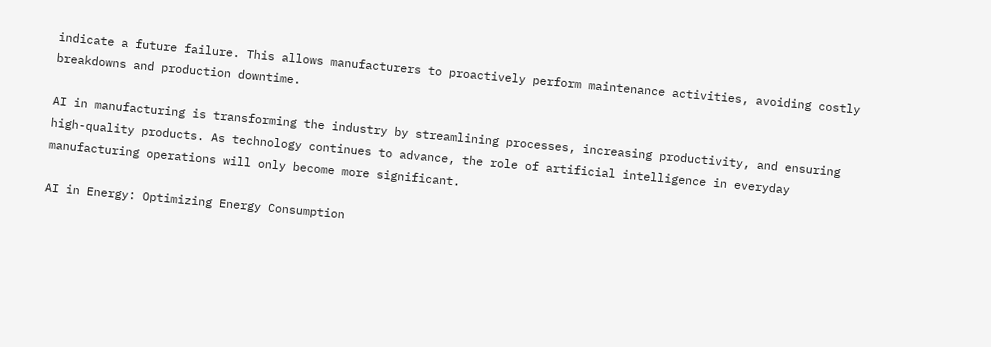indicate a future failure. This allows manufacturers to proactively perform maintenance activities, avoiding costly breakdowns and production downtime.

AI in manufacturing is transforming the industry by streamlining processes, increasing productivity, and ensuring high-quality products. As technology continues to advance, the role of artificial intelligence in everyday manufacturing operations will only become more significant.

AI in Energy: Optimizing Energy Consumption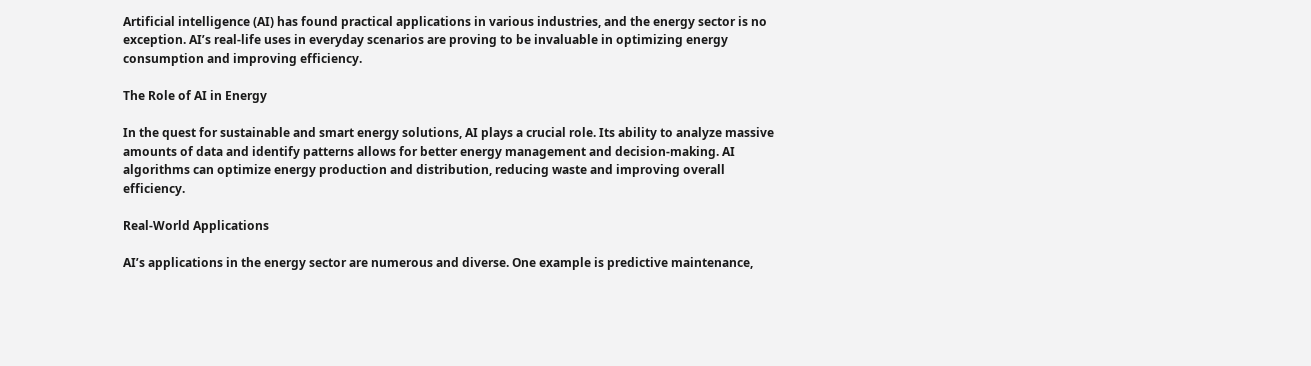Artificial intelligence (AI) has found practical applications in various industries, and the energy sector is no exception. AI’s real-life uses in everyday scenarios are proving to be invaluable in optimizing energy consumption and improving efficiency.

The Role of AI in Energy

In the quest for sustainable and smart energy solutions, AI plays a crucial role. Its ability to analyze massive amounts of data and identify patterns allows for better energy management and decision-making. AI algorithms can optimize energy production and distribution, reducing waste and improving overall efficiency.

Real-World Applications

AI’s applications in the energy sector are numerous and diverse. One example is predictive maintenance,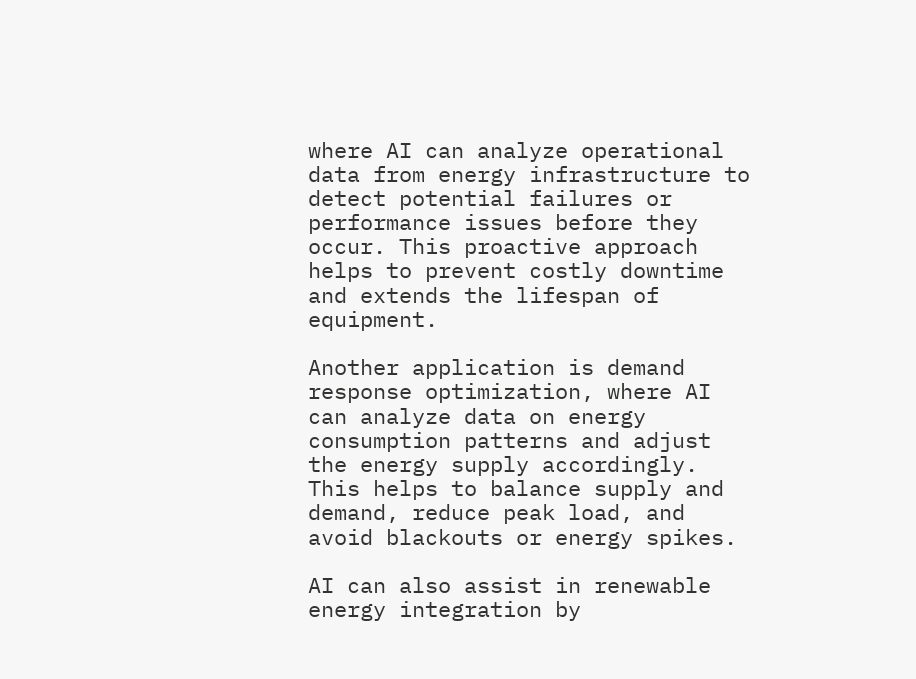where AI can analyze operational data from energy infrastructure to detect potential failures or performance issues before they occur. This proactive approach helps to prevent costly downtime and extends the lifespan of equipment.

Another application is demand response optimization, where AI can analyze data on energy consumption patterns and adjust the energy supply accordingly. This helps to balance supply and demand, reduce peak load, and avoid blackouts or energy spikes.

AI can also assist in renewable energy integration by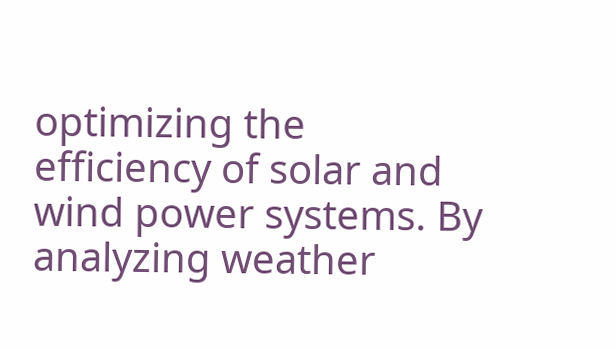optimizing the efficiency of solar and wind power systems. By analyzing weather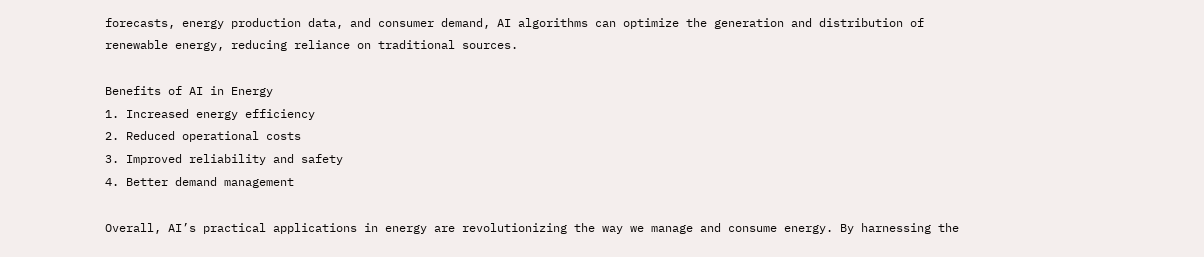forecasts, energy production data, and consumer demand, AI algorithms can optimize the generation and distribution of renewable energy, reducing reliance on traditional sources.

Benefits of AI in Energy
1. Increased energy efficiency
2. Reduced operational costs
3. Improved reliability and safety
4. Better demand management

Overall, AI’s practical applications in energy are revolutionizing the way we manage and consume energy. By harnessing the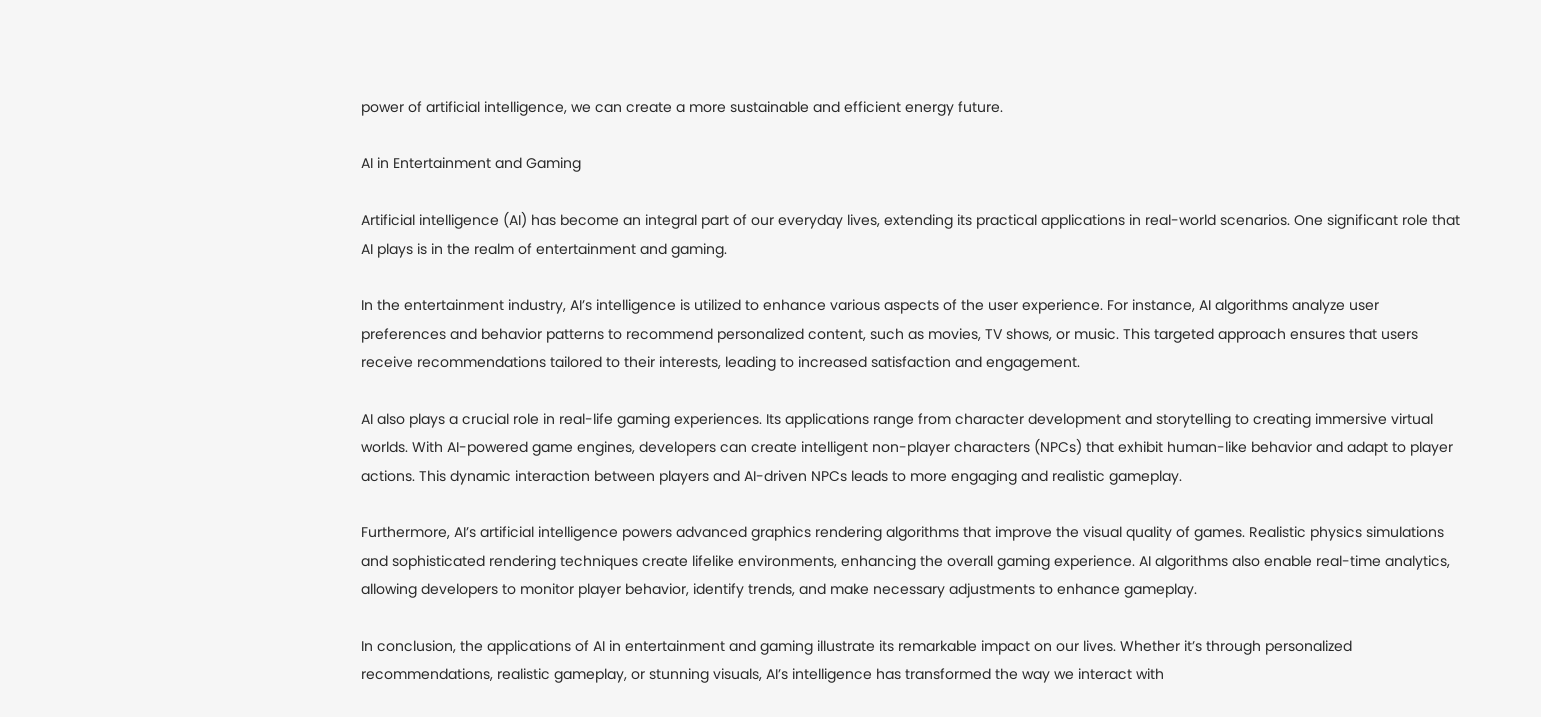power of artificial intelligence, we can create a more sustainable and efficient energy future.

AI in Entertainment and Gaming

Artificial intelligence (AI) has become an integral part of our everyday lives, extending its practical applications in real-world scenarios. One significant role that AI plays is in the realm of entertainment and gaming.

In the entertainment industry, AI’s intelligence is utilized to enhance various aspects of the user experience. For instance, AI algorithms analyze user preferences and behavior patterns to recommend personalized content, such as movies, TV shows, or music. This targeted approach ensures that users receive recommendations tailored to their interests, leading to increased satisfaction and engagement.

AI also plays a crucial role in real-life gaming experiences. Its applications range from character development and storytelling to creating immersive virtual worlds. With AI-powered game engines, developers can create intelligent non-player characters (NPCs) that exhibit human-like behavior and adapt to player actions. This dynamic interaction between players and AI-driven NPCs leads to more engaging and realistic gameplay.

Furthermore, AI’s artificial intelligence powers advanced graphics rendering algorithms that improve the visual quality of games. Realistic physics simulations and sophisticated rendering techniques create lifelike environments, enhancing the overall gaming experience. AI algorithms also enable real-time analytics, allowing developers to monitor player behavior, identify trends, and make necessary adjustments to enhance gameplay.

In conclusion, the applications of AI in entertainment and gaming illustrate its remarkable impact on our lives. Whether it’s through personalized recommendations, realistic gameplay, or stunning visuals, AI’s intelligence has transformed the way we interact with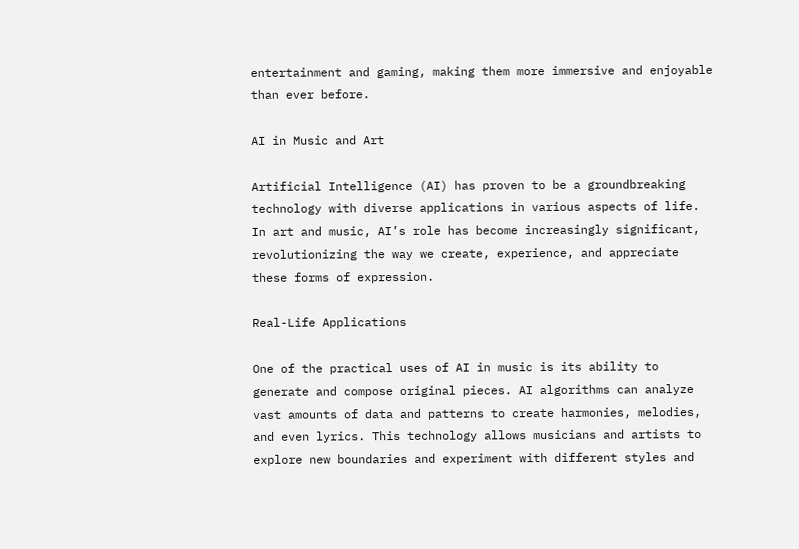entertainment and gaming, making them more immersive and enjoyable than ever before.

AI in Music and Art

Artificial Intelligence (AI) has proven to be a groundbreaking technology with diverse applications in various aspects of life. In art and music, AI’s role has become increasingly significant, revolutionizing the way we create, experience, and appreciate these forms of expression.

Real-Life Applications

One of the practical uses of AI in music is its ability to generate and compose original pieces. AI algorithms can analyze vast amounts of data and patterns to create harmonies, melodies, and even lyrics. This technology allows musicians and artists to explore new boundaries and experiment with different styles and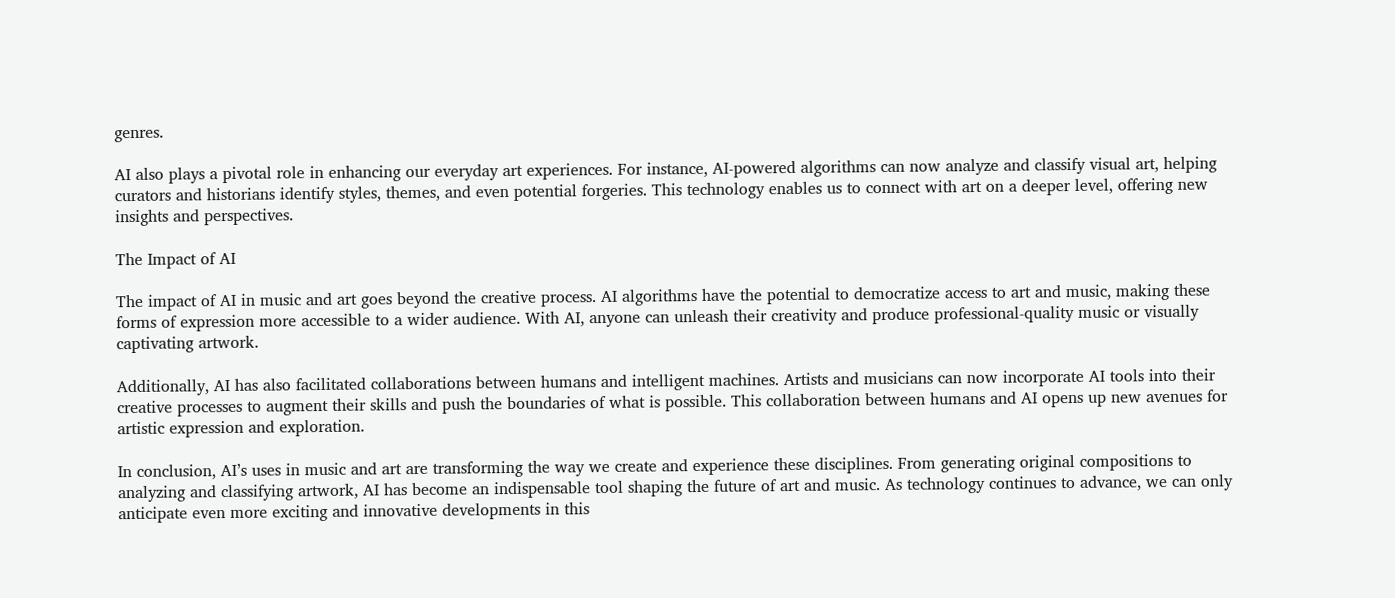genres.

AI also plays a pivotal role in enhancing our everyday art experiences. For instance, AI-powered algorithms can now analyze and classify visual art, helping curators and historians identify styles, themes, and even potential forgeries. This technology enables us to connect with art on a deeper level, offering new insights and perspectives.

The Impact of AI

The impact of AI in music and art goes beyond the creative process. AI algorithms have the potential to democratize access to art and music, making these forms of expression more accessible to a wider audience. With AI, anyone can unleash their creativity and produce professional-quality music or visually captivating artwork.

Additionally, AI has also facilitated collaborations between humans and intelligent machines. Artists and musicians can now incorporate AI tools into their creative processes to augment their skills and push the boundaries of what is possible. This collaboration between humans and AI opens up new avenues for artistic expression and exploration.

In conclusion, AI’s uses in music and art are transforming the way we create and experience these disciplines. From generating original compositions to analyzing and classifying artwork, AI has become an indispensable tool shaping the future of art and music. As technology continues to advance, we can only anticipate even more exciting and innovative developments in this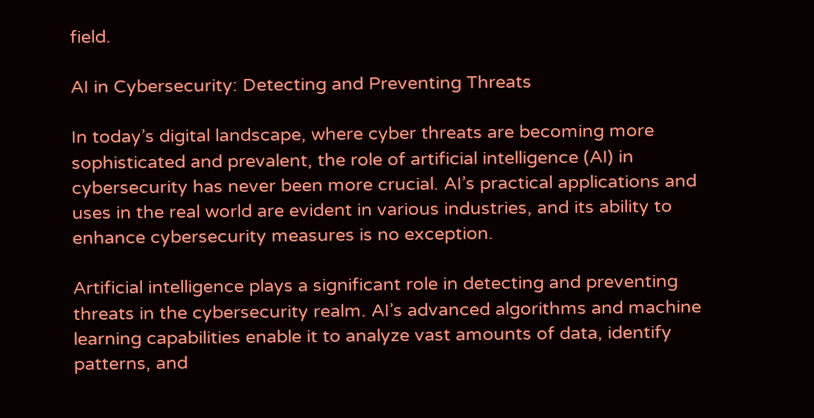field.

AI in Cybersecurity: Detecting and Preventing Threats

In today’s digital landscape, where cyber threats are becoming more sophisticated and prevalent, the role of artificial intelligence (AI) in cybersecurity has never been more crucial. AI’s practical applications and uses in the real world are evident in various industries, and its ability to enhance cybersecurity measures is no exception.

Artificial intelligence plays a significant role in detecting and preventing threats in the cybersecurity realm. AI’s advanced algorithms and machine learning capabilities enable it to analyze vast amounts of data, identify patterns, and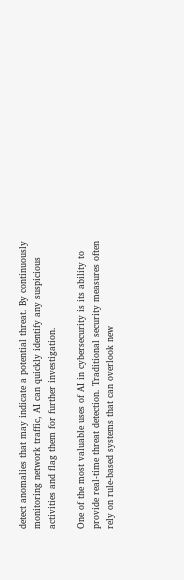detect anomalies that may indicate a potential threat. By continuously monitoring network traffic, AI can quickly identify any suspicious activities and flag them for further investigation.

One of the most valuable uses of AI in cybersecurity is its ability to provide real-time threat detection. Traditional security measures often rely on rule-based systems that can overlook new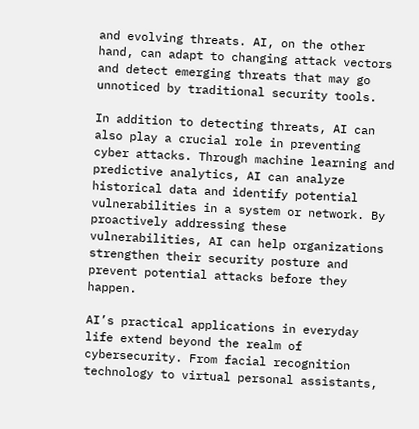and evolving threats. AI, on the other hand, can adapt to changing attack vectors and detect emerging threats that may go unnoticed by traditional security tools.

In addition to detecting threats, AI can also play a crucial role in preventing cyber attacks. Through machine learning and predictive analytics, AI can analyze historical data and identify potential vulnerabilities in a system or network. By proactively addressing these vulnerabilities, AI can help organizations strengthen their security posture and prevent potential attacks before they happen.

AI’s practical applications in everyday life extend beyond the realm of cybersecurity. From facial recognition technology to virtual personal assistants,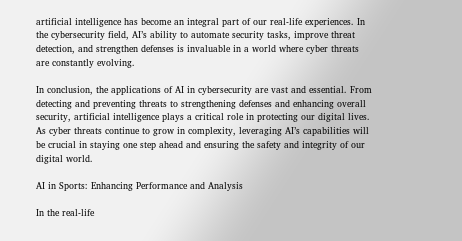artificial intelligence has become an integral part of our real-life experiences. In the cybersecurity field, AI’s ability to automate security tasks, improve threat detection, and strengthen defenses is invaluable in a world where cyber threats are constantly evolving.

In conclusion, the applications of AI in cybersecurity are vast and essential. From detecting and preventing threats to strengthening defenses and enhancing overall security, artificial intelligence plays a critical role in protecting our digital lives. As cyber threats continue to grow in complexity, leveraging AI’s capabilities will be crucial in staying one step ahead and ensuring the safety and integrity of our digital world.

AI in Sports: Enhancing Performance and Analysis

In the real-life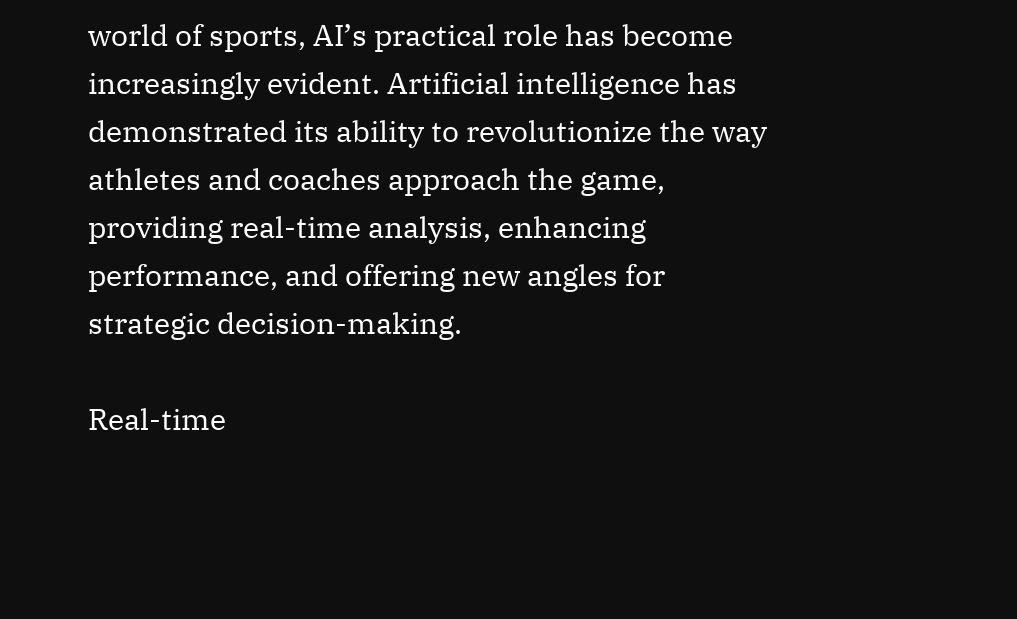world of sports, AI’s practical role has become increasingly evident. Artificial intelligence has demonstrated its ability to revolutionize the way athletes and coaches approach the game, providing real-time analysis, enhancing performance, and offering new angles for strategic decision-making.

Real-time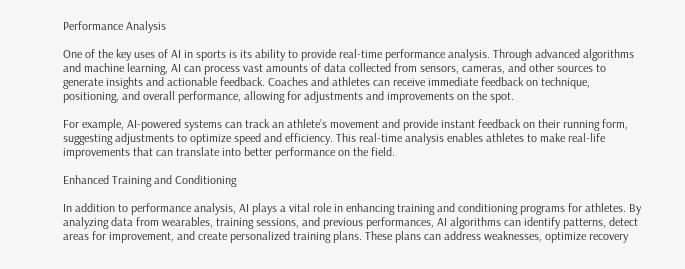Performance Analysis

One of the key uses of AI in sports is its ability to provide real-time performance analysis. Through advanced algorithms and machine learning, AI can process vast amounts of data collected from sensors, cameras, and other sources to generate insights and actionable feedback. Coaches and athletes can receive immediate feedback on technique, positioning, and overall performance, allowing for adjustments and improvements on the spot.

For example, AI-powered systems can track an athlete’s movement and provide instant feedback on their running form, suggesting adjustments to optimize speed and efficiency. This real-time analysis enables athletes to make real-life improvements that can translate into better performance on the field.

Enhanced Training and Conditioning

In addition to performance analysis, AI plays a vital role in enhancing training and conditioning programs for athletes. By analyzing data from wearables, training sessions, and previous performances, AI algorithms can identify patterns, detect areas for improvement, and create personalized training plans. These plans can address weaknesses, optimize recovery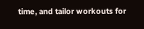time, and tailor workouts for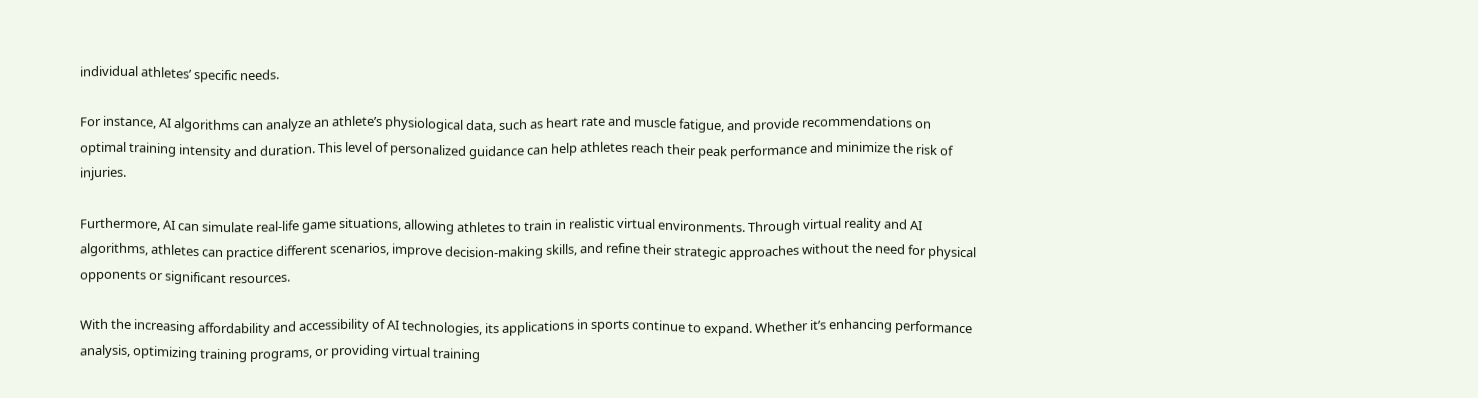individual athletes’ specific needs.

For instance, AI algorithms can analyze an athlete’s physiological data, such as heart rate and muscle fatigue, and provide recommendations on optimal training intensity and duration. This level of personalized guidance can help athletes reach their peak performance and minimize the risk of injuries.

Furthermore, AI can simulate real-life game situations, allowing athletes to train in realistic virtual environments. Through virtual reality and AI algorithms, athletes can practice different scenarios, improve decision-making skills, and refine their strategic approaches without the need for physical opponents or significant resources.

With the increasing affordability and accessibility of AI technologies, its applications in sports continue to expand. Whether it’s enhancing performance analysis, optimizing training programs, or providing virtual training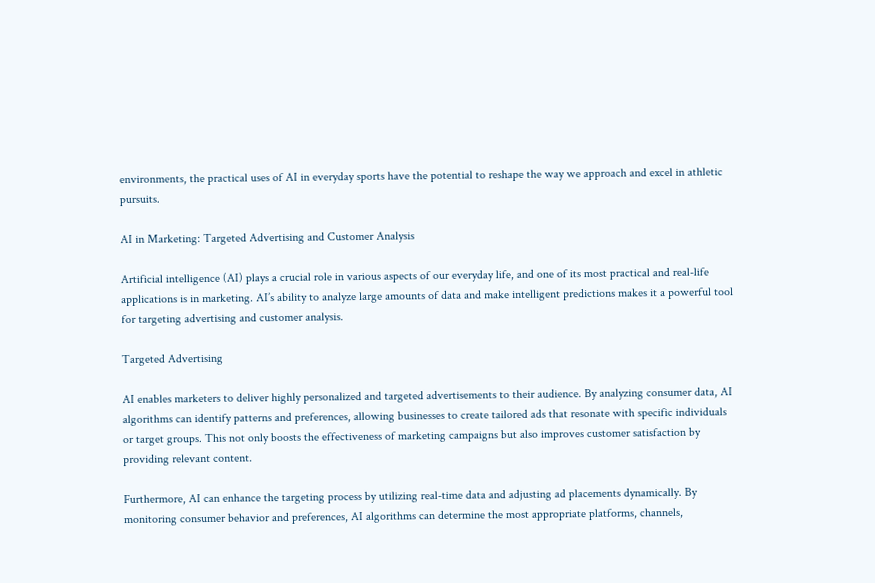environments, the practical uses of AI in everyday sports have the potential to reshape the way we approach and excel in athletic pursuits.

AI in Marketing: Targeted Advertising and Customer Analysis

Artificial intelligence (AI) plays a crucial role in various aspects of our everyday life, and one of its most practical and real-life applications is in marketing. AI’s ability to analyze large amounts of data and make intelligent predictions makes it a powerful tool for targeting advertising and customer analysis.

Targeted Advertising

AI enables marketers to deliver highly personalized and targeted advertisements to their audience. By analyzing consumer data, AI algorithms can identify patterns and preferences, allowing businesses to create tailored ads that resonate with specific individuals or target groups. This not only boosts the effectiveness of marketing campaigns but also improves customer satisfaction by providing relevant content.

Furthermore, AI can enhance the targeting process by utilizing real-time data and adjusting ad placements dynamically. By monitoring consumer behavior and preferences, AI algorithms can determine the most appropriate platforms, channels,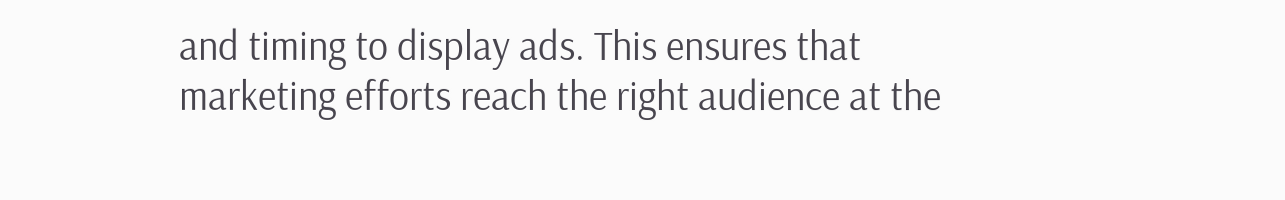and timing to display ads. This ensures that marketing efforts reach the right audience at the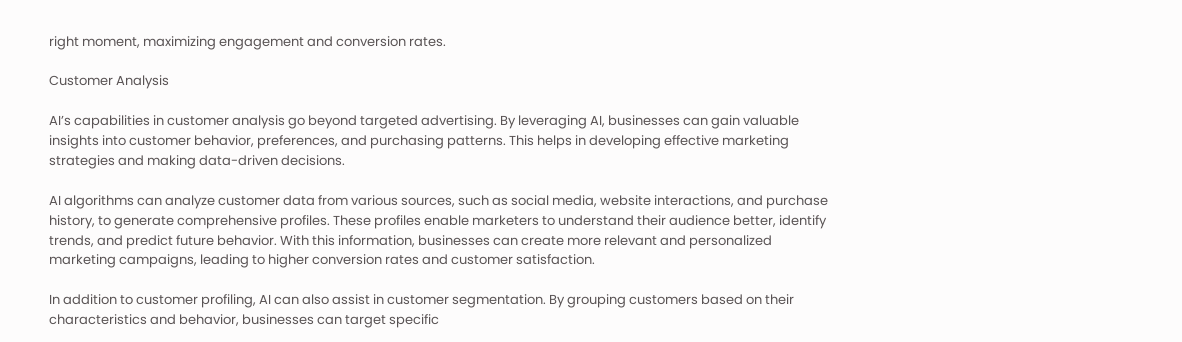right moment, maximizing engagement and conversion rates.

Customer Analysis

AI’s capabilities in customer analysis go beyond targeted advertising. By leveraging AI, businesses can gain valuable insights into customer behavior, preferences, and purchasing patterns. This helps in developing effective marketing strategies and making data-driven decisions.

AI algorithms can analyze customer data from various sources, such as social media, website interactions, and purchase history, to generate comprehensive profiles. These profiles enable marketers to understand their audience better, identify trends, and predict future behavior. With this information, businesses can create more relevant and personalized marketing campaigns, leading to higher conversion rates and customer satisfaction.

In addition to customer profiling, AI can also assist in customer segmentation. By grouping customers based on their characteristics and behavior, businesses can target specific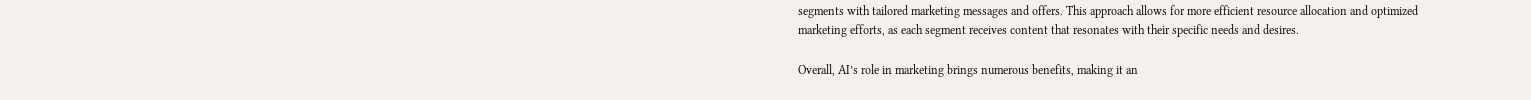segments with tailored marketing messages and offers. This approach allows for more efficient resource allocation and optimized marketing efforts, as each segment receives content that resonates with their specific needs and desires.

Overall, AI’s role in marketing brings numerous benefits, making it an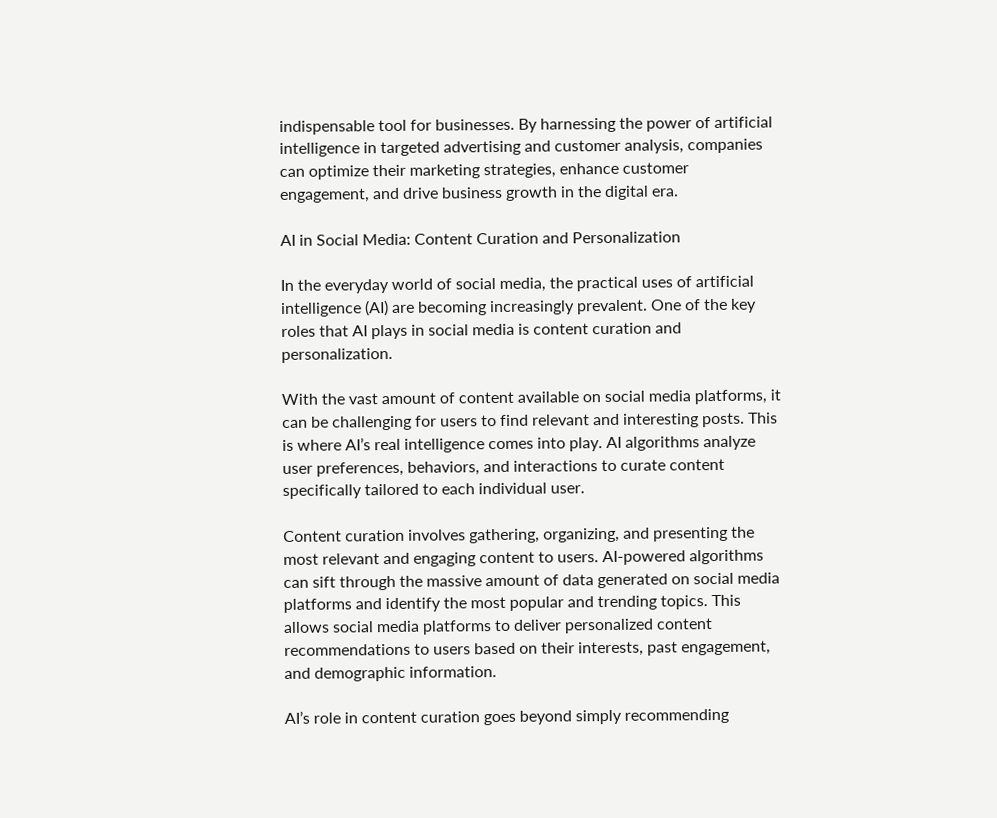indispensable tool for businesses. By harnessing the power of artificial intelligence in targeted advertising and customer analysis, companies can optimize their marketing strategies, enhance customer engagement, and drive business growth in the digital era.

AI in Social Media: Content Curation and Personalization

In the everyday world of social media, the practical uses of artificial intelligence (AI) are becoming increasingly prevalent. One of the key roles that AI plays in social media is content curation and personalization.

With the vast amount of content available on social media platforms, it can be challenging for users to find relevant and interesting posts. This is where AI’s real intelligence comes into play. AI algorithms analyze user preferences, behaviors, and interactions to curate content specifically tailored to each individual user.

Content curation involves gathering, organizing, and presenting the most relevant and engaging content to users. AI-powered algorithms can sift through the massive amount of data generated on social media platforms and identify the most popular and trending topics. This allows social media platforms to deliver personalized content recommendations to users based on their interests, past engagement, and demographic information.

AI’s role in content curation goes beyond simply recommending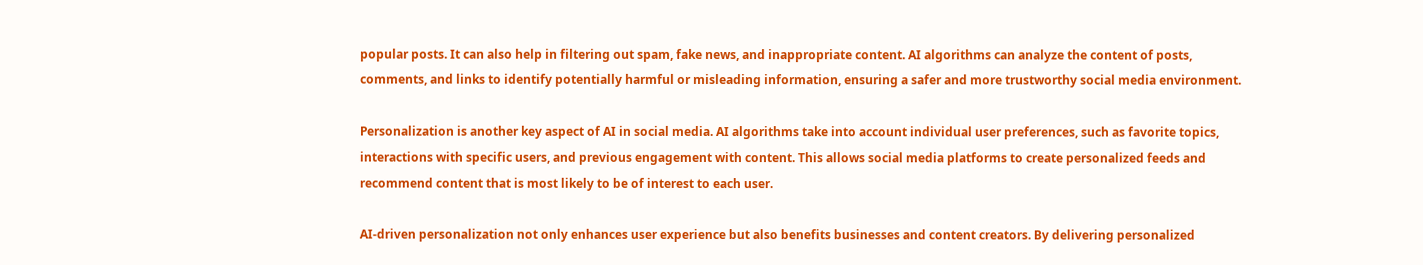popular posts. It can also help in filtering out spam, fake news, and inappropriate content. AI algorithms can analyze the content of posts, comments, and links to identify potentially harmful or misleading information, ensuring a safer and more trustworthy social media environment.

Personalization is another key aspect of AI in social media. AI algorithms take into account individual user preferences, such as favorite topics, interactions with specific users, and previous engagement with content. This allows social media platforms to create personalized feeds and recommend content that is most likely to be of interest to each user.

AI-driven personalization not only enhances user experience but also benefits businesses and content creators. By delivering personalized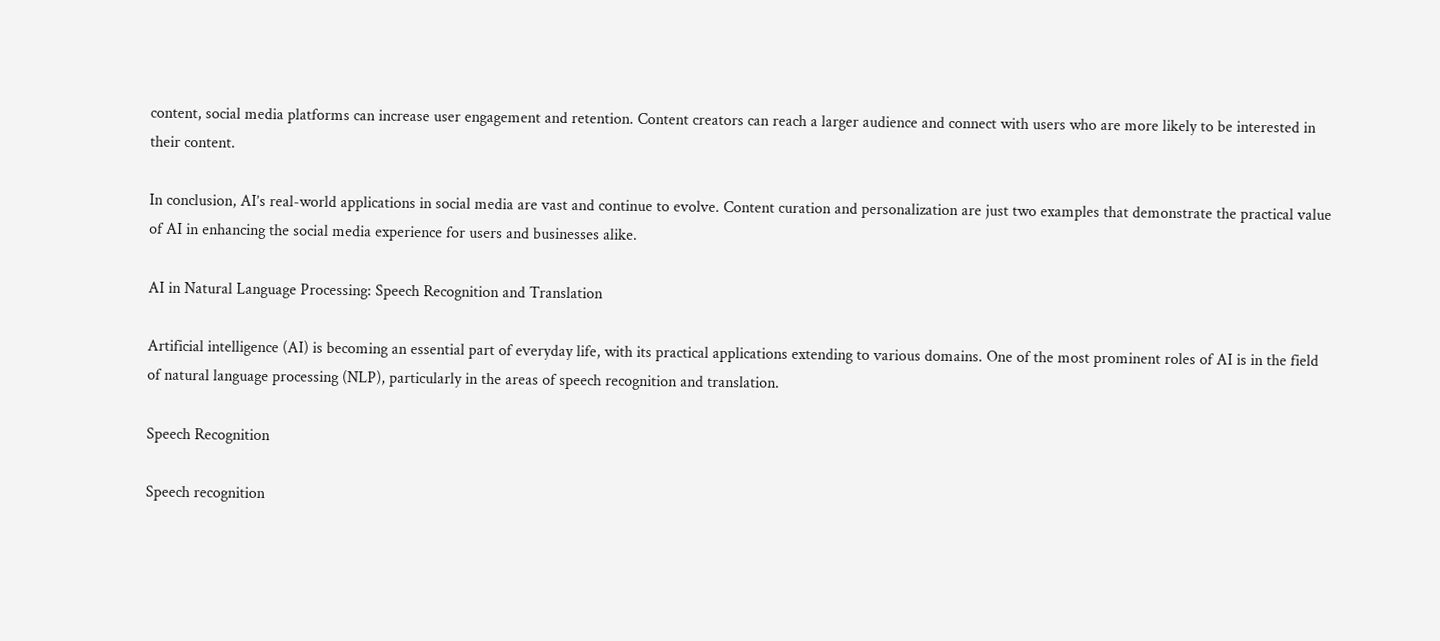content, social media platforms can increase user engagement and retention. Content creators can reach a larger audience and connect with users who are more likely to be interested in their content.

In conclusion, AI’s real-world applications in social media are vast and continue to evolve. Content curation and personalization are just two examples that demonstrate the practical value of AI in enhancing the social media experience for users and businesses alike.

AI in Natural Language Processing: Speech Recognition and Translation

Artificial intelligence (AI) is becoming an essential part of everyday life, with its practical applications extending to various domains. One of the most prominent roles of AI is in the field of natural language processing (NLP), particularly in the areas of speech recognition and translation.

Speech Recognition

Speech recognition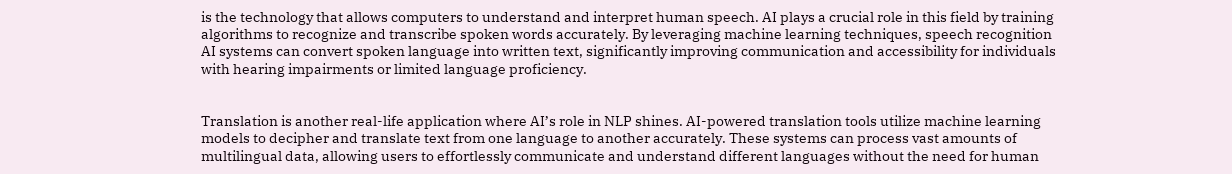is the technology that allows computers to understand and interpret human speech. AI plays a crucial role in this field by training algorithms to recognize and transcribe spoken words accurately. By leveraging machine learning techniques, speech recognition AI systems can convert spoken language into written text, significantly improving communication and accessibility for individuals with hearing impairments or limited language proficiency.


Translation is another real-life application where AI’s role in NLP shines. AI-powered translation tools utilize machine learning models to decipher and translate text from one language to another accurately. These systems can process vast amounts of multilingual data, allowing users to effortlessly communicate and understand different languages without the need for human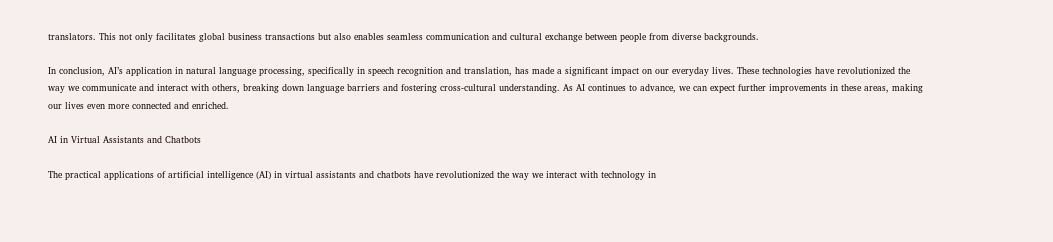translators. This not only facilitates global business transactions but also enables seamless communication and cultural exchange between people from diverse backgrounds.

In conclusion, AI’s application in natural language processing, specifically in speech recognition and translation, has made a significant impact on our everyday lives. These technologies have revolutionized the way we communicate and interact with others, breaking down language barriers and fostering cross-cultural understanding. As AI continues to advance, we can expect further improvements in these areas, making our lives even more connected and enriched.

AI in Virtual Assistants and Chatbots

The practical applications of artificial intelligence (AI) in virtual assistants and chatbots have revolutionized the way we interact with technology in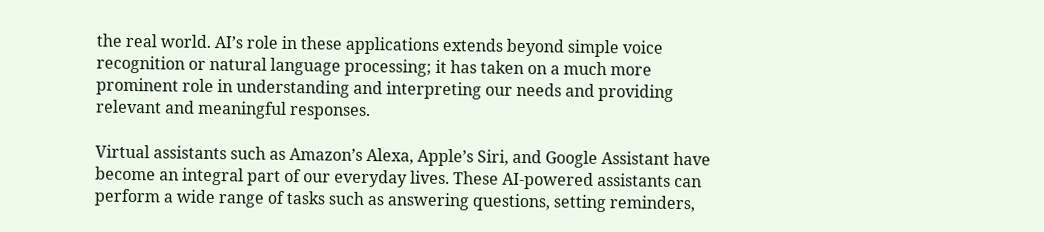the real world. AI’s role in these applications extends beyond simple voice recognition or natural language processing; it has taken on a much more prominent role in understanding and interpreting our needs and providing relevant and meaningful responses.

Virtual assistants such as Amazon’s Alexa, Apple’s Siri, and Google Assistant have become an integral part of our everyday lives. These AI-powered assistants can perform a wide range of tasks such as answering questions, setting reminders,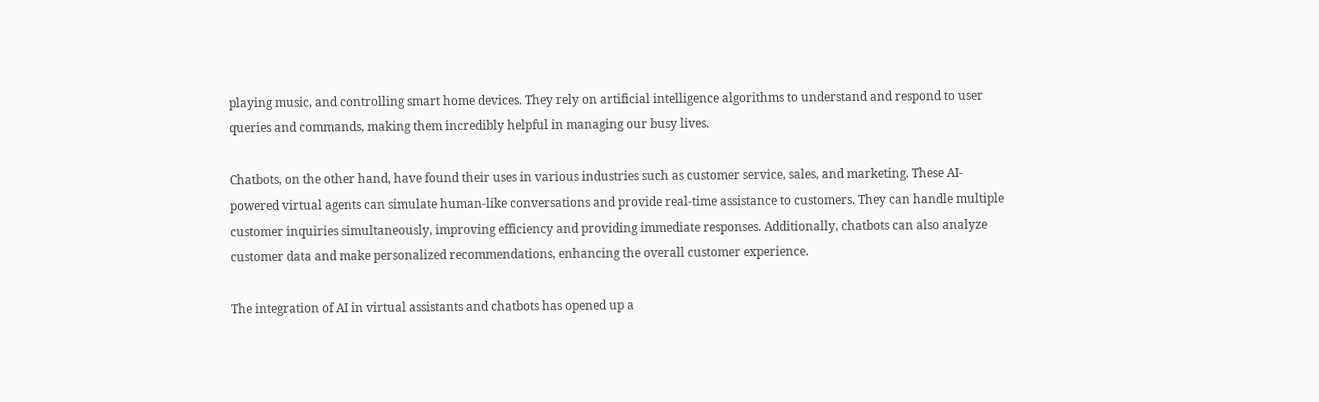playing music, and controlling smart home devices. They rely on artificial intelligence algorithms to understand and respond to user queries and commands, making them incredibly helpful in managing our busy lives.

Chatbots, on the other hand, have found their uses in various industries such as customer service, sales, and marketing. These AI-powered virtual agents can simulate human-like conversations and provide real-time assistance to customers. They can handle multiple customer inquiries simultaneously, improving efficiency and providing immediate responses. Additionally, chatbots can also analyze customer data and make personalized recommendations, enhancing the overall customer experience.

The integration of AI in virtual assistants and chatbots has opened up a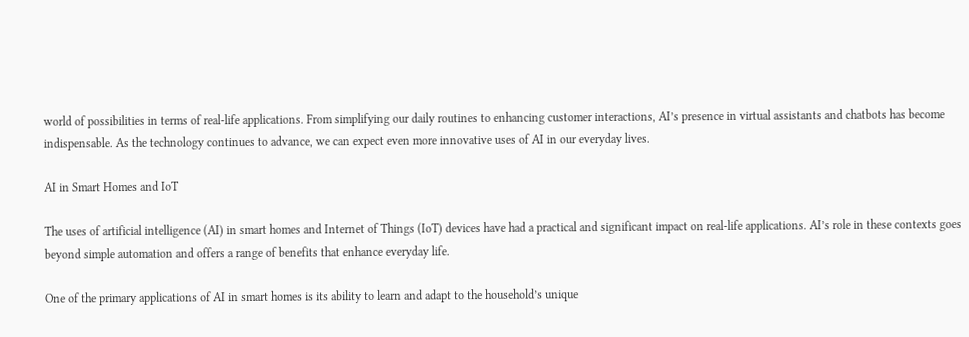world of possibilities in terms of real-life applications. From simplifying our daily routines to enhancing customer interactions, AI’s presence in virtual assistants and chatbots has become indispensable. As the technology continues to advance, we can expect even more innovative uses of AI in our everyday lives.

AI in Smart Homes and IoT

The uses of artificial intelligence (AI) in smart homes and Internet of Things (IoT) devices have had a practical and significant impact on real-life applications. AI’s role in these contexts goes beyond simple automation and offers a range of benefits that enhance everyday life.

One of the primary applications of AI in smart homes is its ability to learn and adapt to the household’s unique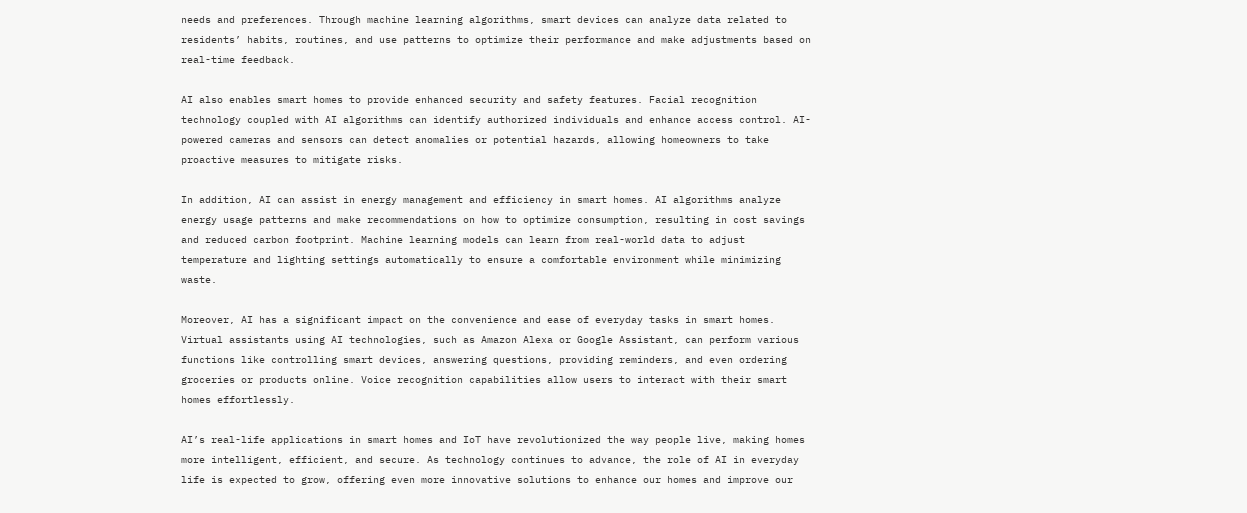needs and preferences. Through machine learning algorithms, smart devices can analyze data related to residents’ habits, routines, and use patterns to optimize their performance and make adjustments based on real-time feedback.

AI also enables smart homes to provide enhanced security and safety features. Facial recognition technology coupled with AI algorithms can identify authorized individuals and enhance access control. AI-powered cameras and sensors can detect anomalies or potential hazards, allowing homeowners to take proactive measures to mitigate risks.

In addition, AI can assist in energy management and efficiency in smart homes. AI algorithms analyze energy usage patterns and make recommendations on how to optimize consumption, resulting in cost savings and reduced carbon footprint. Machine learning models can learn from real-world data to adjust temperature and lighting settings automatically to ensure a comfortable environment while minimizing waste.

Moreover, AI has a significant impact on the convenience and ease of everyday tasks in smart homes. Virtual assistants using AI technologies, such as Amazon Alexa or Google Assistant, can perform various functions like controlling smart devices, answering questions, providing reminders, and even ordering groceries or products online. Voice recognition capabilities allow users to interact with their smart homes effortlessly.

AI’s real-life applications in smart homes and IoT have revolutionized the way people live, making homes more intelligent, efficient, and secure. As technology continues to advance, the role of AI in everyday life is expected to grow, offering even more innovative solutions to enhance our homes and improve our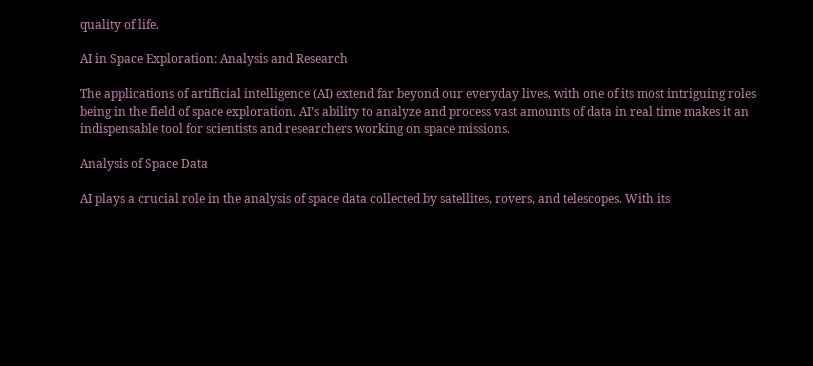quality of life.

AI in Space Exploration: Analysis and Research

The applications of artificial intelligence (AI) extend far beyond our everyday lives, with one of its most intriguing roles being in the field of space exploration. AI’s ability to analyze and process vast amounts of data in real time makes it an indispensable tool for scientists and researchers working on space missions.

Analysis of Space Data

AI plays a crucial role in the analysis of space data collected by satellites, rovers, and telescopes. With its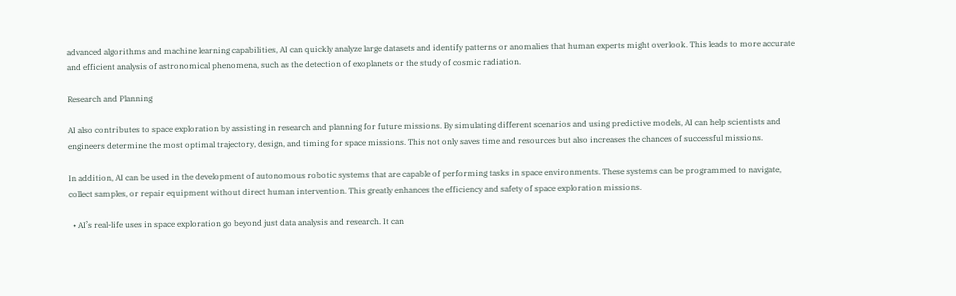advanced algorithms and machine learning capabilities, AI can quickly analyze large datasets and identify patterns or anomalies that human experts might overlook. This leads to more accurate and efficient analysis of astronomical phenomena, such as the detection of exoplanets or the study of cosmic radiation.

Research and Planning

AI also contributes to space exploration by assisting in research and planning for future missions. By simulating different scenarios and using predictive models, AI can help scientists and engineers determine the most optimal trajectory, design, and timing for space missions. This not only saves time and resources but also increases the chances of successful missions.

In addition, AI can be used in the development of autonomous robotic systems that are capable of performing tasks in space environments. These systems can be programmed to navigate, collect samples, or repair equipment without direct human intervention. This greatly enhances the efficiency and safety of space exploration missions.

  • AI’s real-life uses in space exploration go beyond just data analysis and research. It can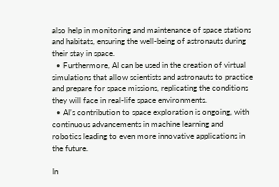also help in monitoring and maintenance of space stations and habitats, ensuring the well-being of astronauts during their stay in space.
  • Furthermore, AI can be used in the creation of virtual simulations that allow scientists and astronauts to practice and prepare for space missions, replicating the conditions they will face in real-life space environments.
  • AI’s contribution to space exploration is ongoing, with continuous advancements in machine learning and robotics leading to even more innovative applications in the future.

In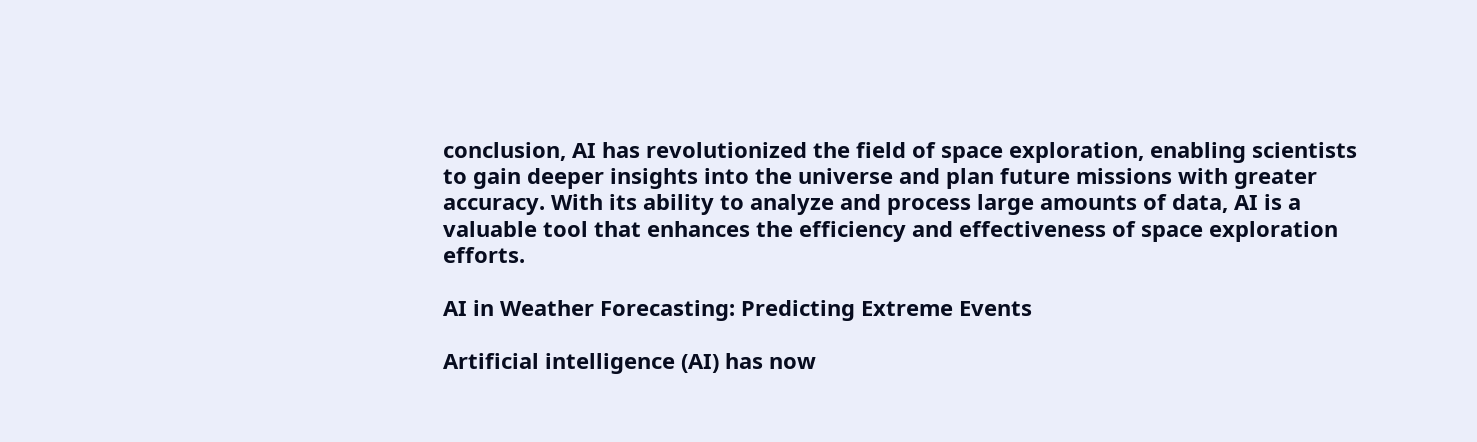conclusion, AI has revolutionized the field of space exploration, enabling scientists to gain deeper insights into the universe and plan future missions with greater accuracy. With its ability to analyze and process large amounts of data, AI is a valuable tool that enhances the efficiency and effectiveness of space exploration efforts.

AI in Weather Forecasting: Predicting Extreme Events

Artificial intelligence (AI) has now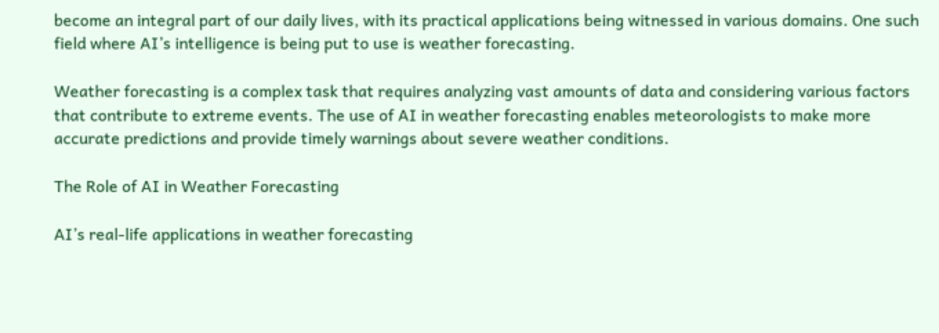become an integral part of our daily lives, with its practical applications being witnessed in various domains. One such field where AI’s intelligence is being put to use is weather forecasting.

Weather forecasting is a complex task that requires analyzing vast amounts of data and considering various factors that contribute to extreme events. The use of AI in weather forecasting enables meteorologists to make more accurate predictions and provide timely warnings about severe weather conditions.

The Role of AI in Weather Forecasting

AI’s real-life applications in weather forecasting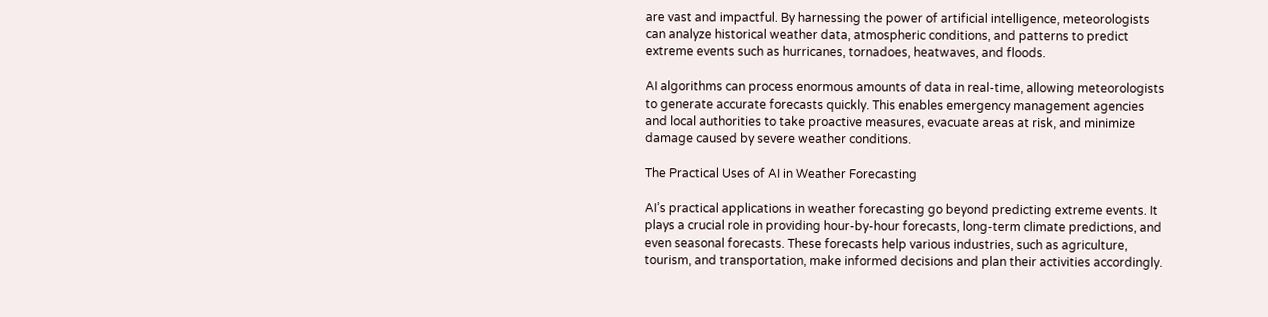are vast and impactful. By harnessing the power of artificial intelligence, meteorologists can analyze historical weather data, atmospheric conditions, and patterns to predict extreme events such as hurricanes, tornadoes, heatwaves, and floods.

AI algorithms can process enormous amounts of data in real-time, allowing meteorologists to generate accurate forecasts quickly. This enables emergency management agencies and local authorities to take proactive measures, evacuate areas at risk, and minimize damage caused by severe weather conditions.

The Practical Uses of AI in Weather Forecasting

AI’s practical applications in weather forecasting go beyond predicting extreme events. It plays a crucial role in providing hour-by-hour forecasts, long-term climate predictions, and even seasonal forecasts. These forecasts help various industries, such as agriculture, tourism, and transportation, make informed decisions and plan their activities accordingly.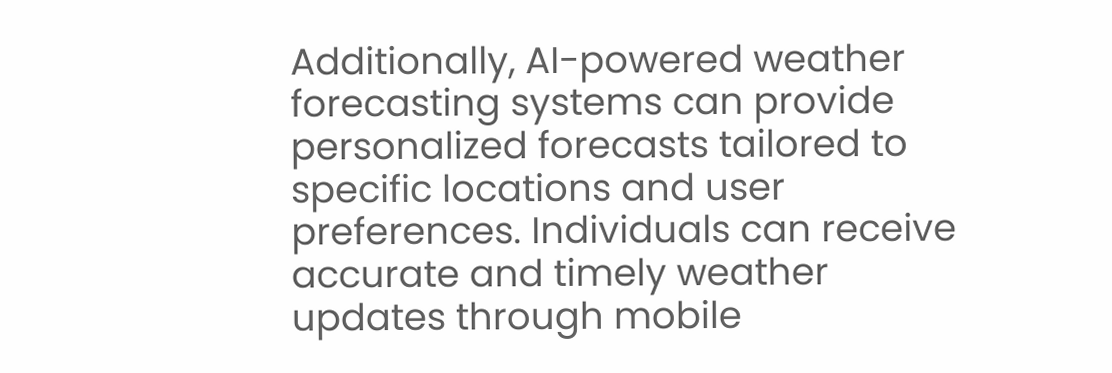Additionally, AI-powered weather forecasting systems can provide personalized forecasts tailored to specific locations and user preferences. Individuals can receive accurate and timely weather updates through mobile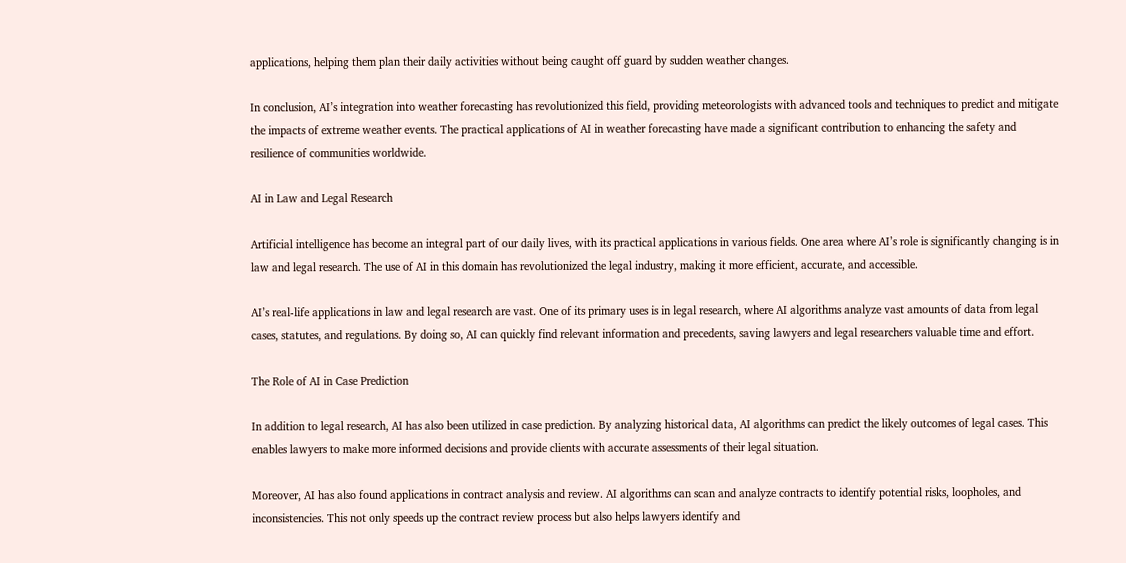applications, helping them plan their daily activities without being caught off guard by sudden weather changes.

In conclusion, AI’s integration into weather forecasting has revolutionized this field, providing meteorologists with advanced tools and techniques to predict and mitigate the impacts of extreme weather events. The practical applications of AI in weather forecasting have made a significant contribution to enhancing the safety and resilience of communities worldwide.

AI in Law and Legal Research

Artificial intelligence has become an integral part of our daily lives, with its practical applications in various fields. One area where AI’s role is significantly changing is in law and legal research. The use of AI in this domain has revolutionized the legal industry, making it more efficient, accurate, and accessible.

AI’s real-life applications in law and legal research are vast. One of its primary uses is in legal research, where AI algorithms analyze vast amounts of data from legal cases, statutes, and regulations. By doing so, AI can quickly find relevant information and precedents, saving lawyers and legal researchers valuable time and effort.

The Role of AI in Case Prediction

In addition to legal research, AI has also been utilized in case prediction. By analyzing historical data, AI algorithms can predict the likely outcomes of legal cases. This enables lawyers to make more informed decisions and provide clients with accurate assessments of their legal situation.

Moreover, AI has also found applications in contract analysis and review. AI algorithms can scan and analyze contracts to identify potential risks, loopholes, and inconsistencies. This not only speeds up the contract review process but also helps lawyers identify and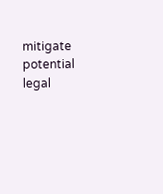mitigate potential legal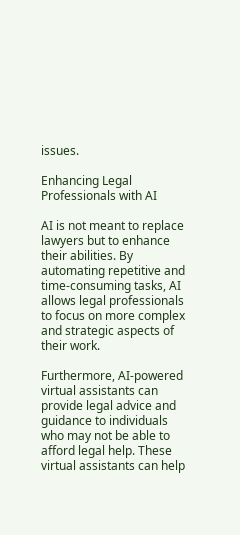issues.

Enhancing Legal Professionals with AI

AI is not meant to replace lawyers but to enhance their abilities. By automating repetitive and time-consuming tasks, AI allows legal professionals to focus on more complex and strategic aspects of their work.

Furthermore, AI-powered virtual assistants can provide legal advice and guidance to individuals who may not be able to afford legal help. These virtual assistants can help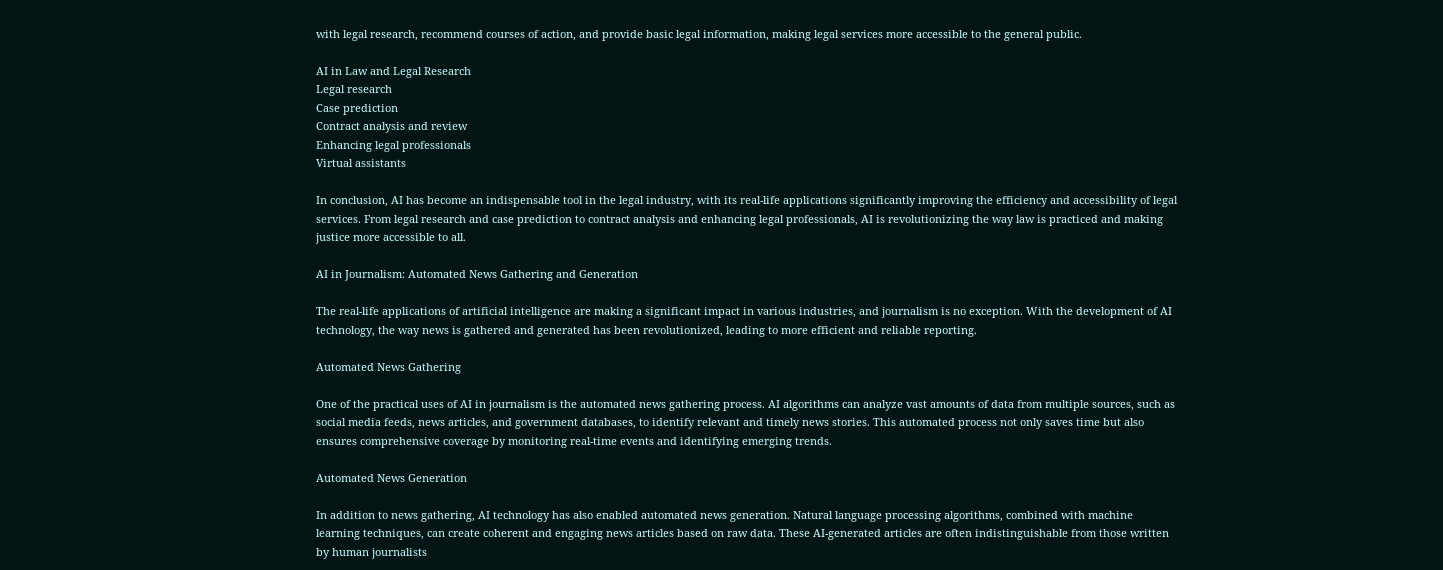with legal research, recommend courses of action, and provide basic legal information, making legal services more accessible to the general public.

AI in Law and Legal Research
Legal research
Case prediction
Contract analysis and review
Enhancing legal professionals
Virtual assistants

In conclusion, AI has become an indispensable tool in the legal industry, with its real-life applications significantly improving the efficiency and accessibility of legal services. From legal research and case prediction to contract analysis and enhancing legal professionals, AI is revolutionizing the way law is practiced and making justice more accessible to all.

AI in Journalism: Automated News Gathering and Generation

The real-life applications of artificial intelligence are making a significant impact in various industries, and journalism is no exception. With the development of AI technology, the way news is gathered and generated has been revolutionized, leading to more efficient and reliable reporting.

Automated News Gathering

One of the practical uses of AI in journalism is the automated news gathering process. AI algorithms can analyze vast amounts of data from multiple sources, such as social media feeds, news articles, and government databases, to identify relevant and timely news stories. This automated process not only saves time but also ensures comprehensive coverage by monitoring real-time events and identifying emerging trends.

Automated News Generation

In addition to news gathering, AI technology has also enabled automated news generation. Natural language processing algorithms, combined with machine learning techniques, can create coherent and engaging news articles based on raw data. These AI-generated articles are often indistinguishable from those written by human journalists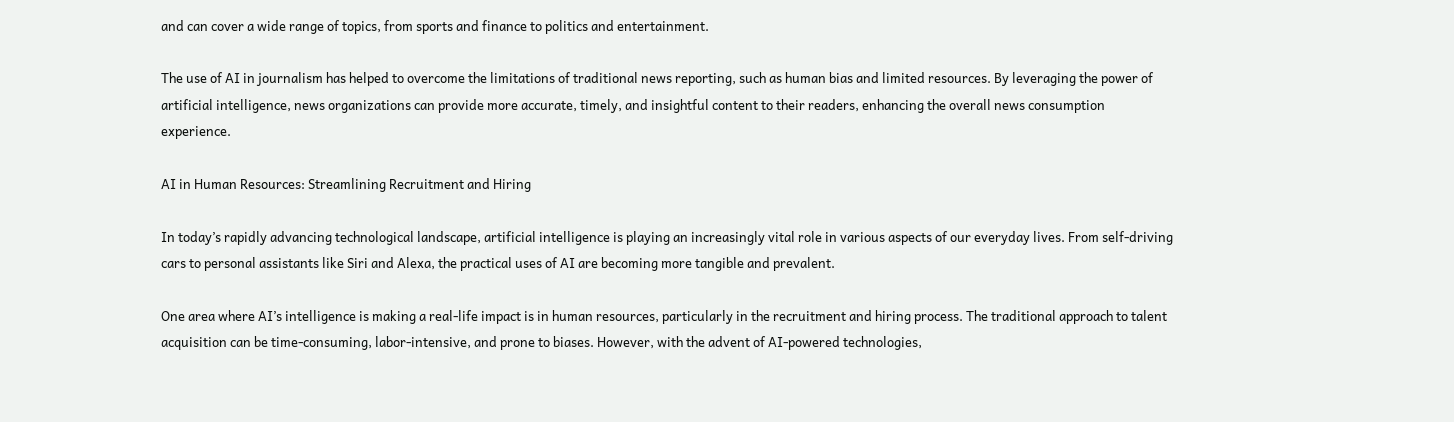and can cover a wide range of topics, from sports and finance to politics and entertainment.

The use of AI in journalism has helped to overcome the limitations of traditional news reporting, such as human bias and limited resources. By leveraging the power of artificial intelligence, news organizations can provide more accurate, timely, and insightful content to their readers, enhancing the overall news consumption experience.

AI in Human Resources: Streamlining Recruitment and Hiring

In today’s rapidly advancing technological landscape, artificial intelligence is playing an increasingly vital role in various aspects of our everyday lives. From self-driving cars to personal assistants like Siri and Alexa, the practical uses of AI are becoming more tangible and prevalent.

One area where AI’s intelligence is making a real-life impact is in human resources, particularly in the recruitment and hiring process. The traditional approach to talent acquisition can be time-consuming, labor-intensive, and prone to biases. However, with the advent of AI-powered technologies,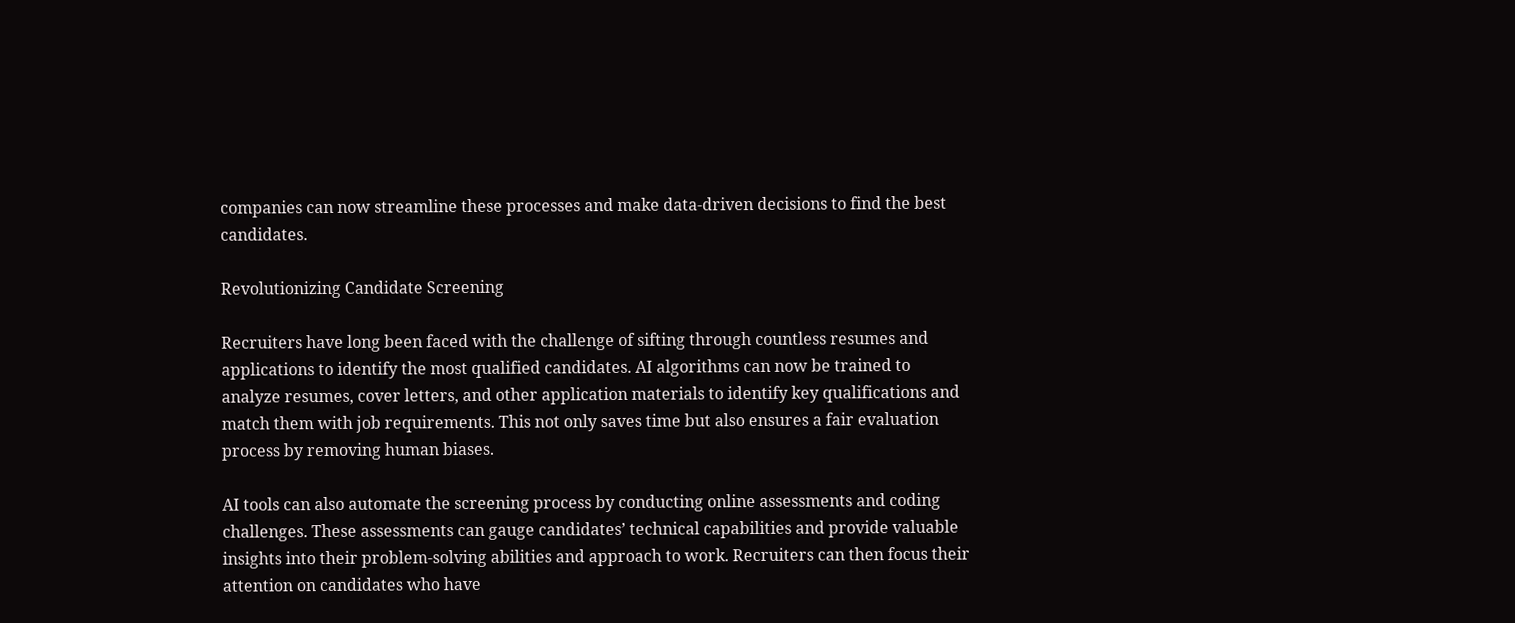companies can now streamline these processes and make data-driven decisions to find the best candidates.

Revolutionizing Candidate Screening

Recruiters have long been faced with the challenge of sifting through countless resumes and applications to identify the most qualified candidates. AI algorithms can now be trained to analyze resumes, cover letters, and other application materials to identify key qualifications and match them with job requirements. This not only saves time but also ensures a fair evaluation process by removing human biases.

AI tools can also automate the screening process by conducting online assessments and coding challenges. These assessments can gauge candidates’ technical capabilities and provide valuable insights into their problem-solving abilities and approach to work. Recruiters can then focus their attention on candidates who have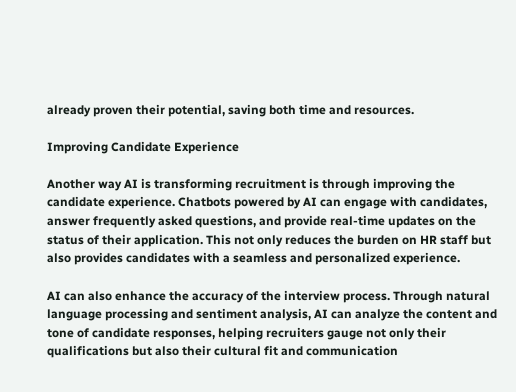already proven their potential, saving both time and resources.

Improving Candidate Experience

Another way AI is transforming recruitment is through improving the candidate experience. Chatbots powered by AI can engage with candidates, answer frequently asked questions, and provide real-time updates on the status of their application. This not only reduces the burden on HR staff but also provides candidates with a seamless and personalized experience.

AI can also enhance the accuracy of the interview process. Through natural language processing and sentiment analysis, AI can analyze the content and tone of candidate responses, helping recruiters gauge not only their qualifications but also their cultural fit and communication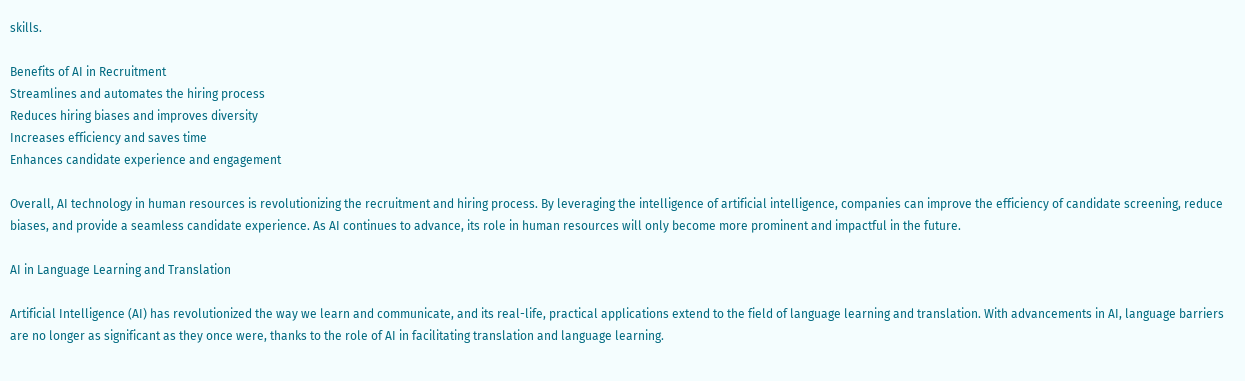skills.

Benefits of AI in Recruitment
Streamlines and automates the hiring process
Reduces hiring biases and improves diversity
Increases efficiency and saves time
Enhances candidate experience and engagement

Overall, AI technology in human resources is revolutionizing the recruitment and hiring process. By leveraging the intelligence of artificial intelligence, companies can improve the efficiency of candidate screening, reduce biases, and provide a seamless candidate experience. As AI continues to advance, its role in human resources will only become more prominent and impactful in the future.

AI in Language Learning and Translation

Artificial Intelligence (AI) has revolutionized the way we learn and communicate, and its real-life, practical applications extend to the field of language learning and translation. With advancements in AI, language barriers are no longer as significant as they once were, thanks to the role of AI in facilitating translation and language learning.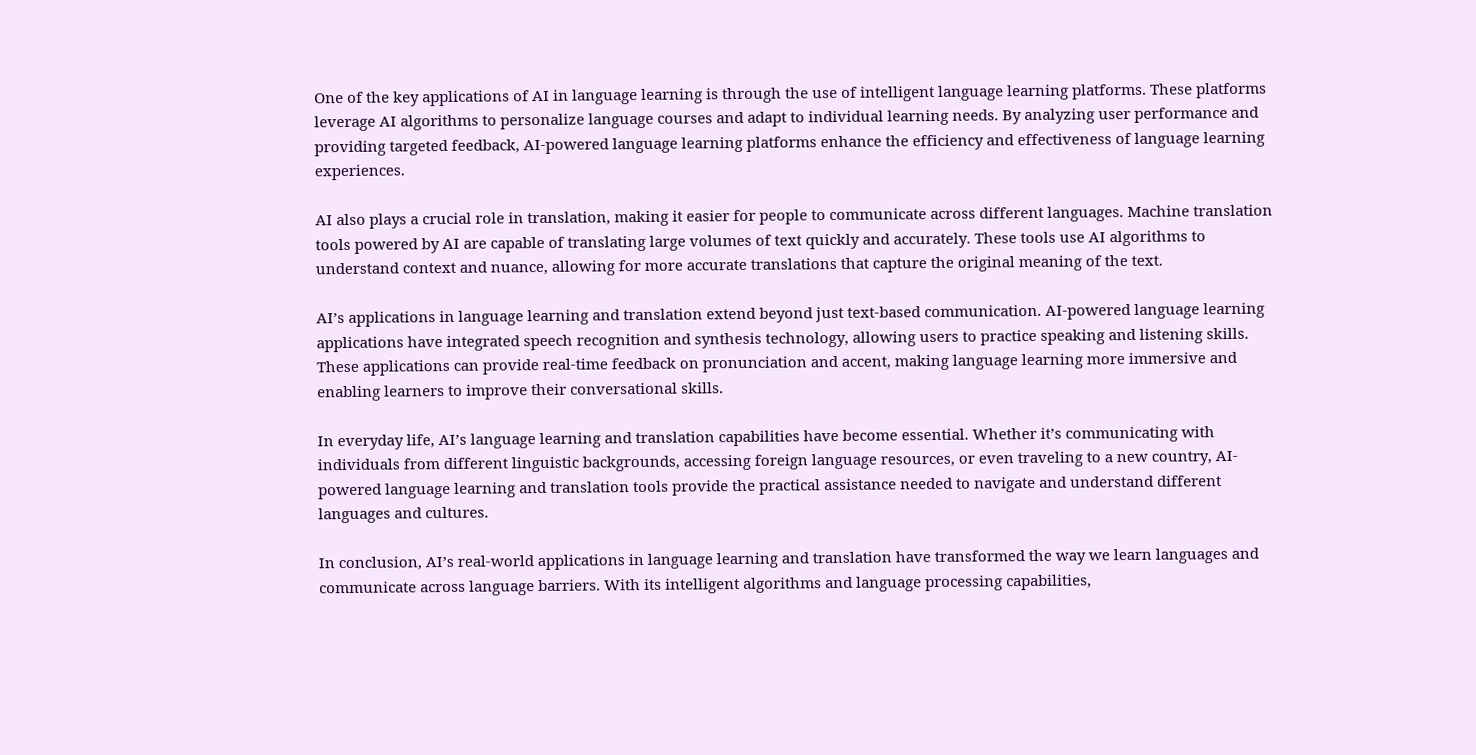One of the key applications of AI in language learning is through the use of intelligent language learning platforms. These platforms leverage AI algorithms to personalize language courses and adapt to individual learning needs. By analyzing user performance and providing targeted feedback, AI-powered language learning platforms enhance the efficiency and effectiveness of language learning experiences.

AI also plays a crucial role in translation, making it easier for people to communicate across different languages. Machine translation tools powered by AI are capable of translating large volumes of text quickly and accurately. These tools use AI algorithms to understand context and nuance, allowing for more accurate translations that capture the original meaning of the text.

AI’s applications in language learning and translation extend beyond just text-based communication. AI-powered language learning applications have integrated speech recognition and synthesis technology, allowing users to practice speaking and listening skills. These applications can provide real-time feedback on pronunciation and accent, making language learning more immersive and enabling learners to improve their conversational skills.

In everyday life, AI’s language learning and translation capabilities have become essential. Whether it’s communicating with individuals from different linguistic backgrounds, accessing foreign language resources, or even traveling to a new country, AI-powered language learning and translation tools provide the practical assistance needed to navigate and understand different languages and cultures.

In conclusion, AI’s real-world applications in language learning and translation have transformed the way we learn languages and communicate across language barriers. With its intelligent algorithms and language processing capabilities,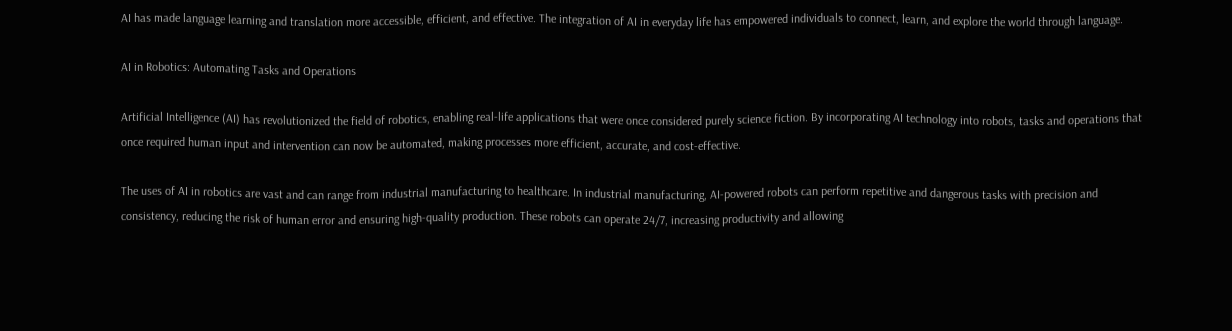AI has made language learning and translation more accessible, efficient, and effective. The integration of AI in everyday life has empowered individuals to connect, learn, and explore the world through language.

AI in Robotics: Automating Tasks and Operations

Artificial Intelligence (AI) has revolutionized the field of robotics, enabling real-life applications that were once considered purely science fiction. By incorporating AI technology into robots, tasks and operations that once required human input and intervention can now be automated, making processes more efficient, accurate, and cost-effective.

The uses of AI in robotics are vast and can range from industrial manufacturing to healthcare. In industrial manufacturing, AI-powered robots can perform repetitive and dangerous tasks with precision and consistency, reducing the risk of human error and ensuring high-quality production. These robots can operate 24/7, increasing productivity and allowing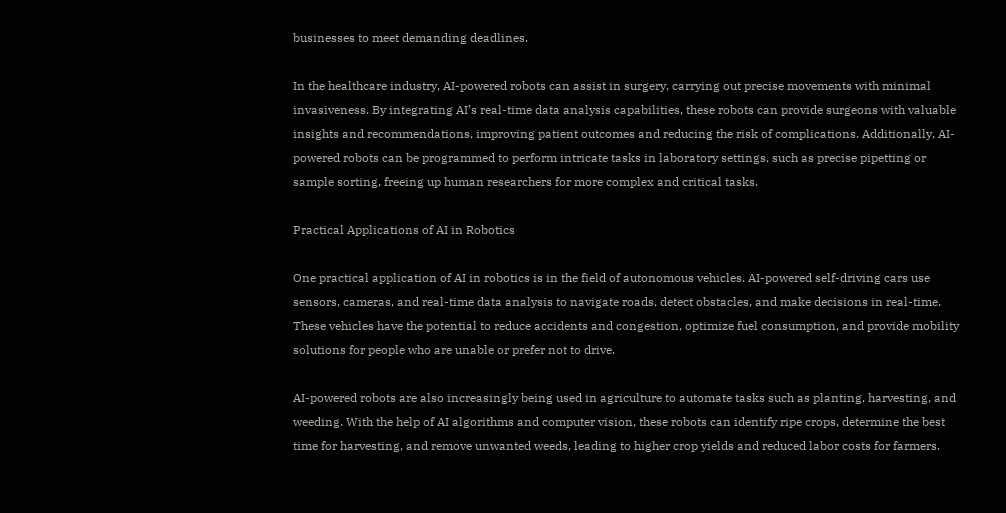businesses to meet demanding deadlines.

In the healthcare industry, AI-powered robots can assist in surgery, carrying out precise movements with minimal invasiveness. By integrating AI’s real-time data analysis capabilities, these robots can provide surgeons with valuable insights and recommendations, improving patient outcomes and reducing the risk of complications. Additionally, AI-powered robots can be programmed to perform intricate tasks in laboratory settings, such as precise pipetting or sample sorting, freeing up human researchers for more complex and critical tasks.

Practical Applications of AI in Robotics

One practical application of AI in robotics is in the field of autonomous vehicles. AI-powered self-driving cars use sensors, cameras, and real-time data analysis to navigate roads, detect obstacles, and make decisions in real-time. These vehicles have the potential to reduce accidents and congestion, optimize fuel consumption, and provide mobility solutions for people who are unable or prefer not to drive.

AI-powered robots are also increasingly being used in agriculture to automate tasks such as planting, harvesting, and weeding. With the help of AI algorithms and computer vision, these robots can identify ripe crops, determine the best time for harvesting, and remove unwanted weeds, leading to higher crop yields and reduced labor costs for farmers.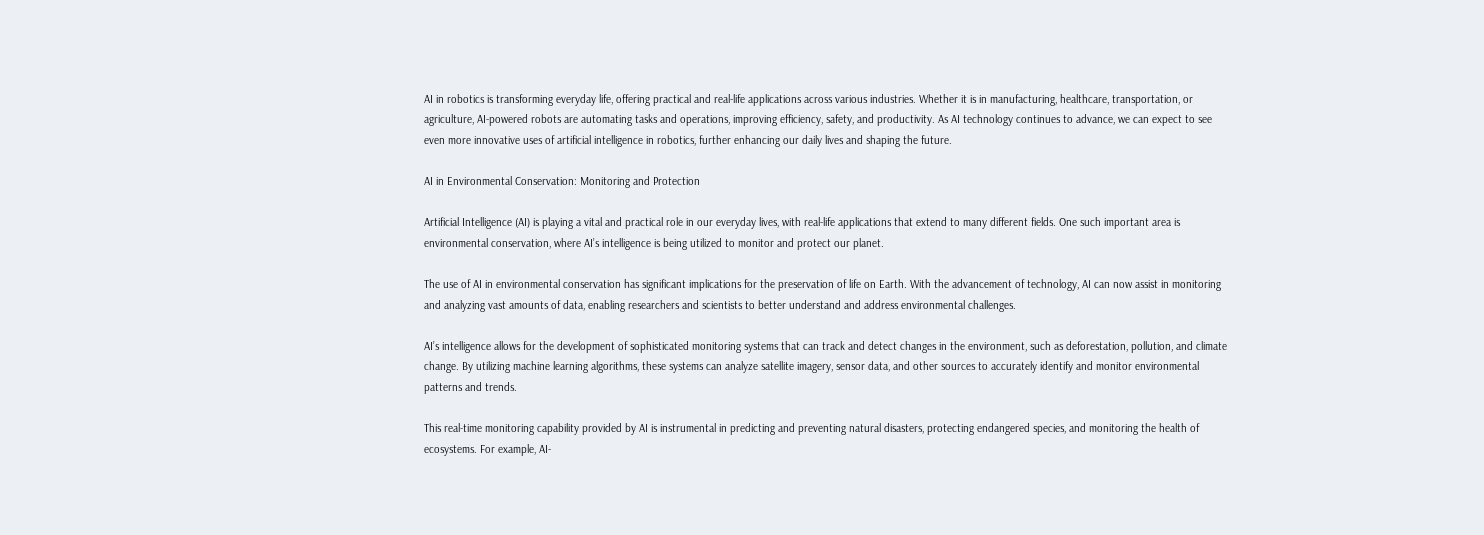AI in robotics is transforming everyday life, offering practical and real-life applications across various industries. Whether it is in manufacturing, healthcare, transportation, or agriculture, AI-powered robots are automating tasks and operations, improving efficiency, safety, and productivity. As AI technology continues to advance, we can expect to see even more innovative uses of artificial intelligence in robotics, further enhancing our daily lives and shaping the future.

AI in Environmental Conservation: Monitoring and Protection

Artificial Intelligence (AI) is playing a vital and practical role in our everyday lives, with real-life applications that extend to many different fields. One such important area is environmental conservation, where AI’s intelligence is being utilized to monitor and protect our planet.

The use of AI in environmental conservation has significant implications for the preservation of life on Earth. With the advancement of technology, AI can now assist in monitoring and analyzing vast amounts of data, enabling researchers and scientists to better understand and address environmental challenges.

AI’s intelligence allows for the development of sophisticated monitoring systems that can track and detect changes in the environment, such as deforestation, pollution, and climate change. By utilizing machine learning algorithms, these systems can analyze satellite imagery, sensor data, and other sources to accurately identify and monitor environmental patterns and trends.

This real-time monitoring capability provided by AI is instrumental in predicting and preventing natural disasters, protecting endangered species, and monitoring the health of ecosystems. For example, AI-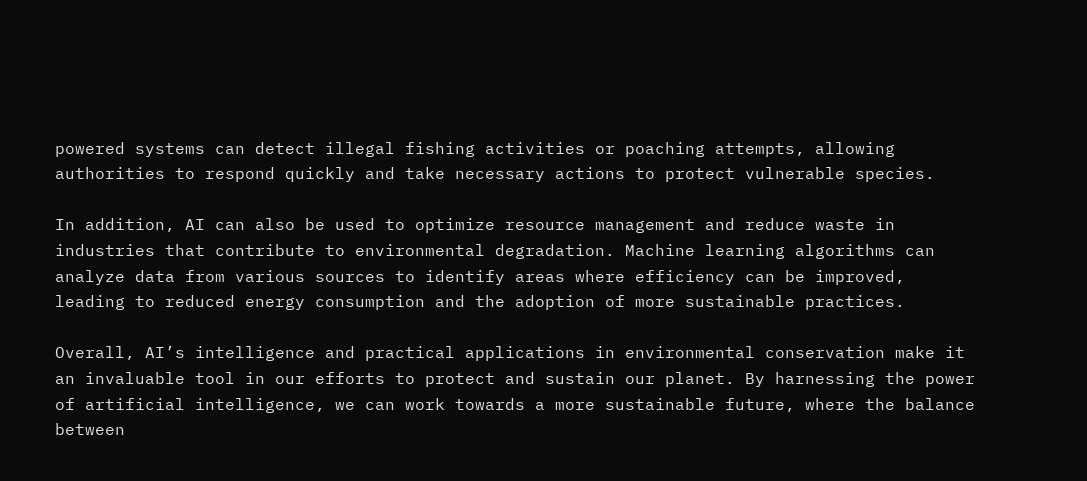powered systems can detect illegal fishing activities or poaching attempts, allowing authorities to respond quickly and take necessary actions to protect vulnerable species.

In addition, AI can also be used to optimize resource management and reduce waste in industries that contribute to environmental degradation. Machine learning algorithms can analyze data from various sources to identify areas where efficiency can be improved, leading to reduced energy consumption and the adoption of more sustainable practices.

Overall, AI’s intelligence and practical applications in environmental conservation make it an invaluable tool in our efforts to protect and sustain our planet. By harnessing the power of artificial intelligence, we can work towards a more sustainable future, where the balance between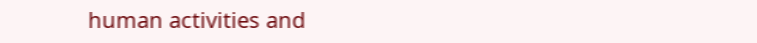human activities and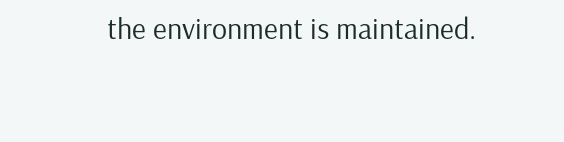the environment is maintained.